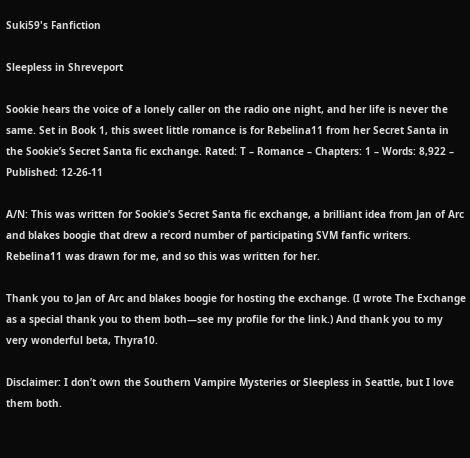Suki59's Fanfiction

Sleepless in Shreveport

Sookie hears the voice of a lonely caller on the radio one night, and her life is never the same. Set in Book 1, this sweet little romance is for Rebelina11 from her Secret Santa in the Sookie’s Secret Santa fic exchange. Rated: T – Romance – Chapters: 1 – Words: 8,922 – Published: 12-26-11

A/N: This was written for Sookie’s Secret Santa fic exchange, a brilliant idea from Jan of Arc and blakes boogie that drew a record number of participating SVM fanfic writers. Rebelina11 was drawn for me, and so this was written for her.

Thank you to Jan of Arc and blakes boogie for hosting the exchange. (I wrote The Exchange as a special thank you to them both—see my profile for the link.) And thank you to my very wonderful beta, Thyra10.

Disclaimer: I don’t own the Southern Vampire Mysteries or Sleepless in Seattle, but I love them both.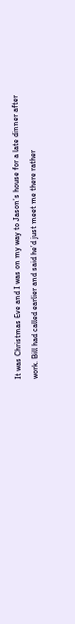It was Christmas Eve and I was on my way to Jason’s house for a late dinner after work. Bill had called earlier and said he’d just meet me there rather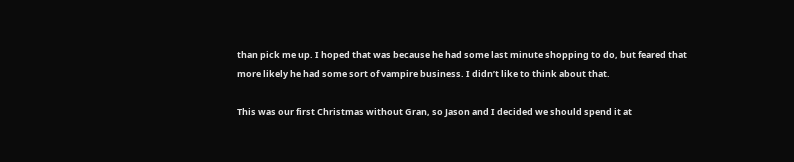than pick me up. I hoped that was because he had some last minute shopping to do, but feared that more likely he had some sort of vampire business. I didn’t like to think about that.

This was our first Christmas without Gran, so Jason and I decided we should spend it at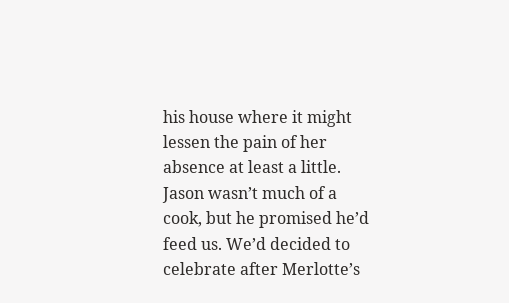his house where it might lessen the pain of her absence at least a little. Jason wasn’t much of a cook, but he promised he’d feed us. We’d decided to celebrate after Merlotte’s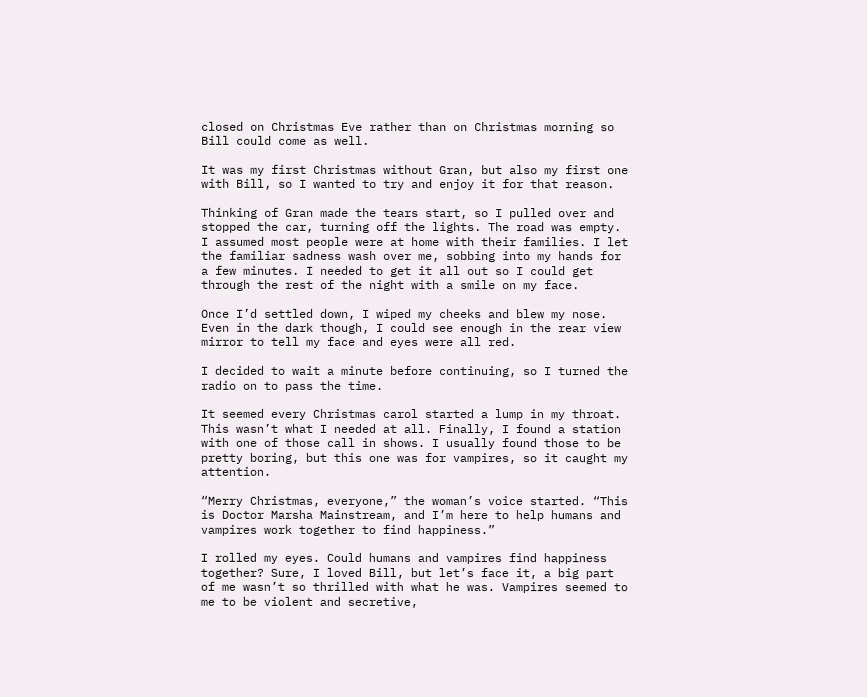closed on Christmas Eve rather than on Christmas morning so Bill could come as well.

It was my first Christmas without Gran, but also my first one with Bill, so I wanted to try and enjoy it for that reason.

Thinking of Gran made the tears start, so I pulled over and stopped the car, turning off the lights. The road was empty. I assumed most people were at home with their families. I let the familiar sadness wash over me, sobbing into my hands for a few minutes. I needed to get it all out so I could get through the rest of the night with a smile on my face.

Once I’d settled down, I wiped my cheeks and blew my nose. Even in the dark though, I could see enough in the rear view mirror to tell my face and eyes were all red.

I decided to wait a minute before continuing, so I turned the radio on to pass the time.

It seemed every Christmas carol started a lump in my throat. This wasn’t what I needed at all. Finally, I found a station with one of those call in shows. I usually found those to be pretty boring, but this one was for vampires, so it caught my attention.

“Merry Christmas, everyone,” the woman’s voice started. “This is Doctor Marsha Mainstream, and I’m here to help humans and vampires work together to find happiness.”

I rolled my eyes. Could humans and vampires find happiness together? Sure, I loved Bill, but let’s face it, a big part of me wasn’t so thrilled with what he was. Vampires seemed to me to be violent and secretive,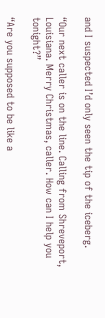and I suspected I’d only seen the tip of the iceberg.

“Our next caller is on the line. Calling from Shreveport, Louisiana. Merry Christmas, caller. How can I help you tonight?”

“Are you supposed to be like a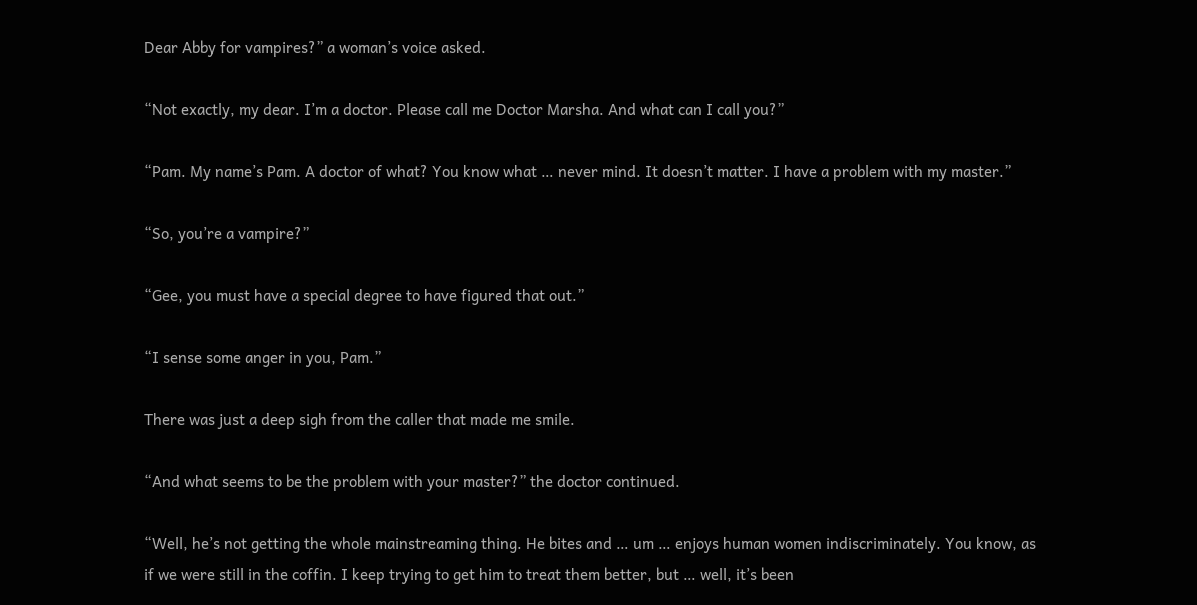Dear Abby for vampires?” a woman’s voice asked.

“Not exactly, my dear. I’m a doctor. Please call me Doctor Marsha. And what can I call you?”

“Pam. My name’s Pam. A doctor of what? You know what … never mind. It doesn’t matter. I have a problem with my master.”

“So, you’re a vampire?”

“Gee, you must have a special degree to have figured that out.”

“I sense some anger in you, Pam.”

There was just a deep sigh from the caller that made me smile.

“And what seems to be the problem with your master?” the doctor continued.

“Well, he’s not getting the whole mainstreaming thing. He bites and … um … enjoys human women indiscriminately. You know, as if we were still in the coffin. I keep trying to get him to treat them better, but … well, it’s been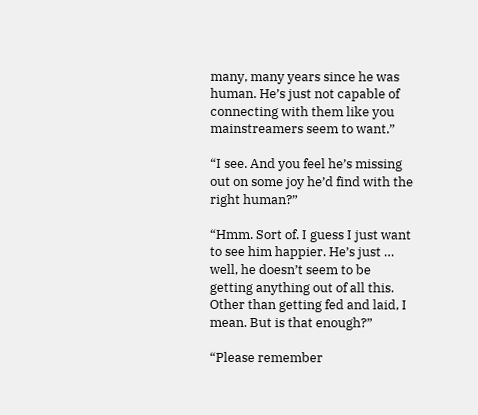many, many years since he was human. He’s just not capable of connecting with them like you mainstreamers seem to want.”

“I see. And you feel he’s missing out on some joy he’d find with the right human?”

“Hmm. Sort of. I guess I just want to see him happier. He’s just … well, he doesn’t seem to be getting anything out of all this. Other than getting fed and laid, I mean. But is that enough?”

“Please remember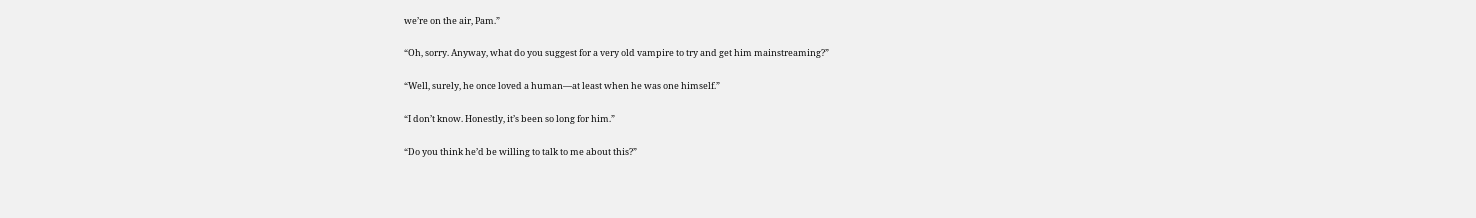we’re on the air, Pam.”

“Oh, sorry. Anyway, what do you suggest for a very old vampire to try and get him mainstreaming?”

“Well, surely, he once loved a human—at least when he was one himself.”

“I don’t know. Honestly, it’s been so long for him.”

“Do you think he’d be willing to talk to me about this?”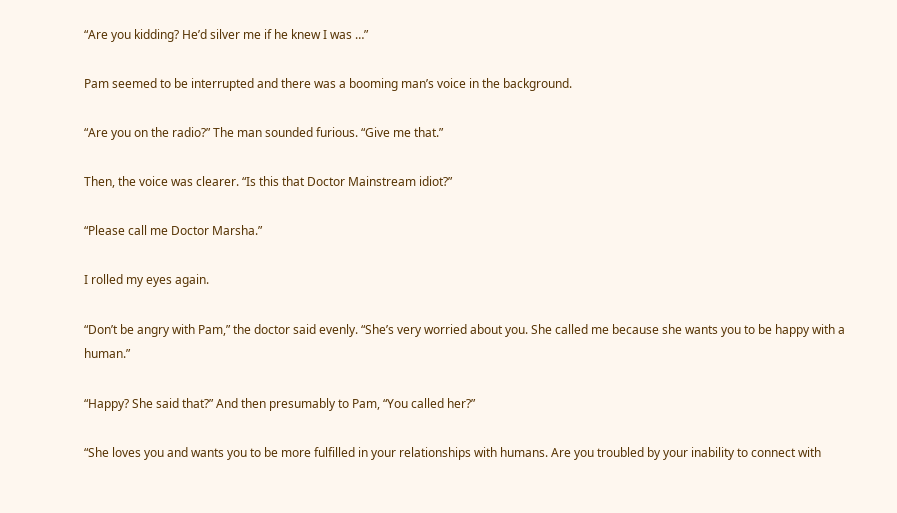“Are you kidding? He’d silver me if he knew I was …”

Pam seemed to be interrupted and there was a booming man’s voice in the background.

“Are you on the radio?” The man sounded furious. “Give me that.”

Then, the voice was clearer. “Is this that Doctor Mainstream idiot?”

“Please call me Doctor Marsha.”

I rolled my eyes again.

“Don’t be angry with Pam,” the doctor said evenly. “She’s very worried about you. She called me because she wants you to be happy with a human.”

“Happy? She said that?” And then presumably to Pam, “You called her?”

“She loves you and wants you to be more fulfilled in your relationships with humans. Are you troubled by your inability to connect with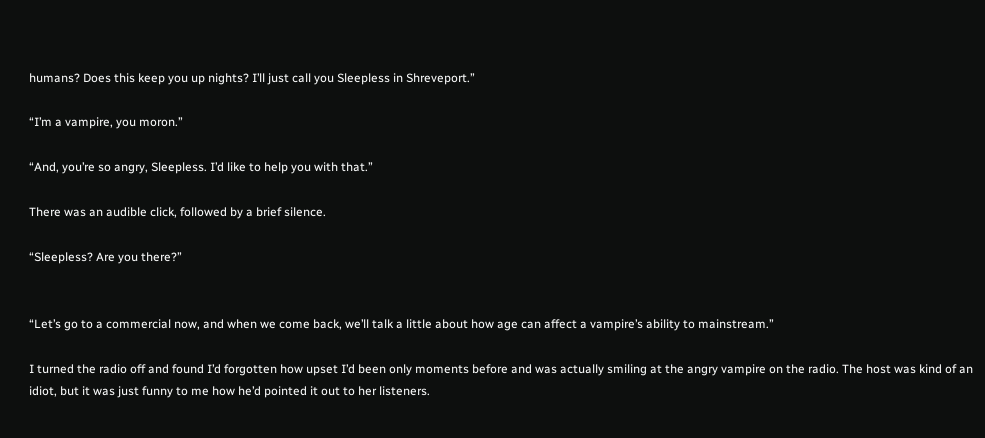humans? Does this keep you up nights? I’ll just call you Sleepless in Shreveport.”

“I’m a vampire, you moron.”

“And, you’re so angry, Sleepless. I’d like to help you with that.”

There was an audible click, followed by a brief silence.

“Sleepless? Are you there?”


“Let’s go to a commercial now, and when we come back, we’ll talk a little about how age can affect a vampire’s ability to mainstream.”

I turned the radio off and found I’d forgotten how upset I’d been only moments before and was actually smiling at the angry vampire on the radio. The host was kind of an idiot, but it was just funny to me how he’d pointed it out to her listeners.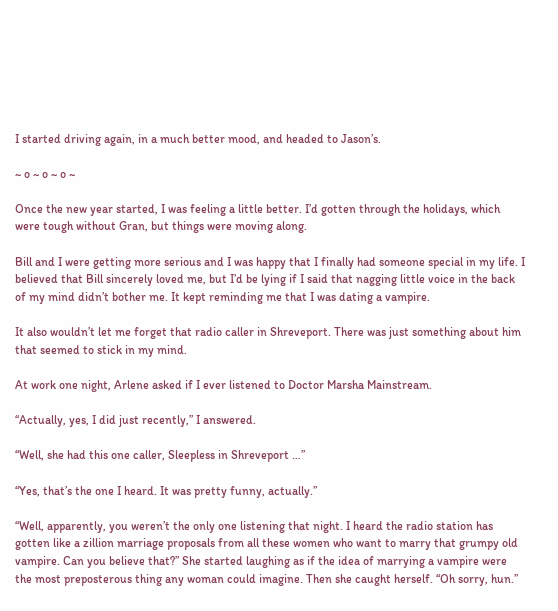I started driving again, in a much better mood, and headed to Jason’s.

~ o ~ o ~ o ~

Once the new year started, I was feeling a little better. I’d gotten through the holidays, which were tough without Gran, but things were moving along.

Bill and I were getting more serious and I was happy that I finally had someone special in my life. I believed that Bill sincerely loved me, but I’d be lying if I said that nagging little voice in the back of my mind didn’t bother me. It kept reminding me that I was dating a vampire.

It also wouldn’t let me forget that radio caller in Shreveport. There was just something about him that seemed to stick in my mind.

At work one night, Arlene asked if I ever listened to Doctor Marsha Mainstream.

“Actually, yes, I did just recently,” I answered.

“Well, she had this one caller, Sleepless in Shreveport …”

“Yes, that’s the one I heard. It was pretty funny, actually.”

“Well, apparently, you weren’t the only one listening that night. I heard the radio station has gotten like a zillion marriage proposals from all these women who want to marry that grumpy old vampire. Can you believe that?” She started laughing as if the idea of marrying a vampire were the most preposterous thing any woman could imagine. Then she caught herself. “Oh sorry, hun.”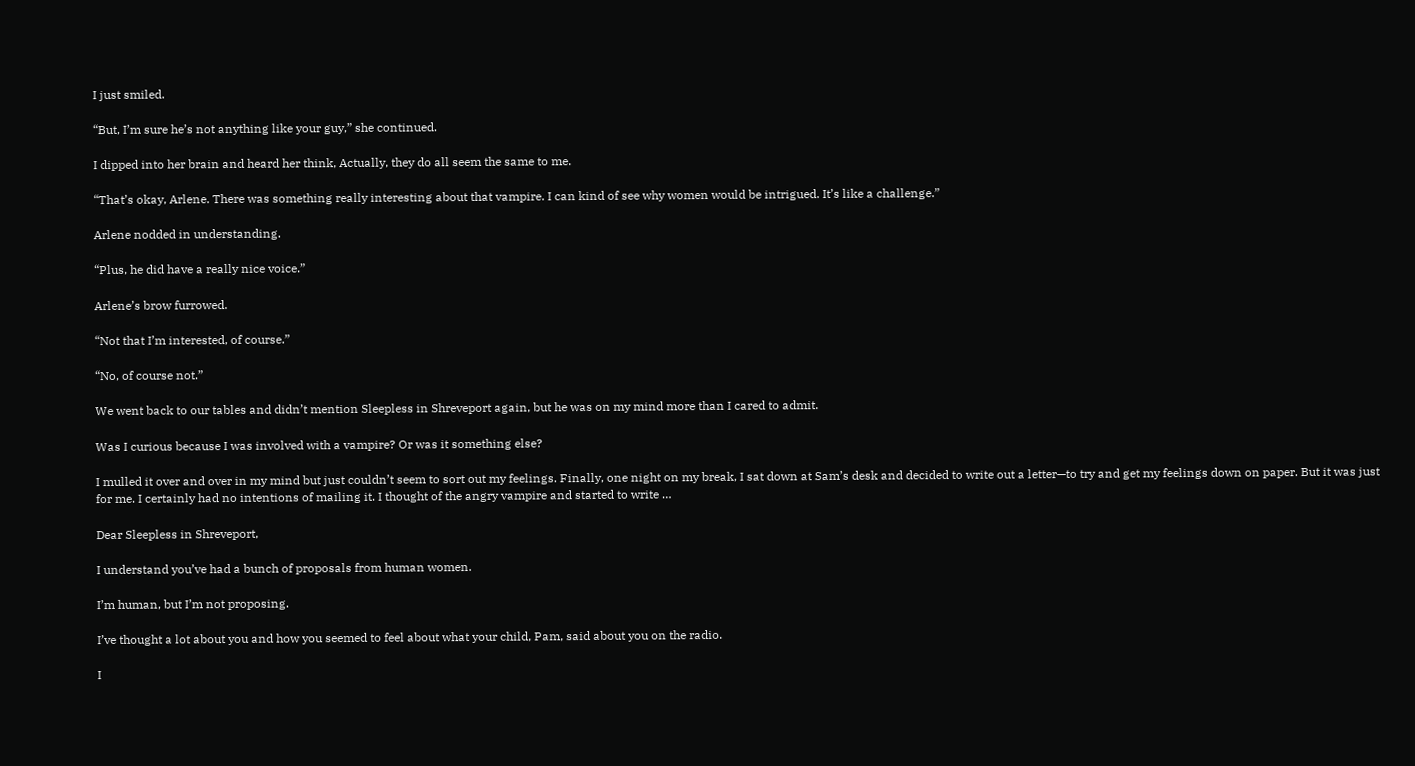I just smiled.

“But, I’m sure he’s not anything like your guy,” she continued.

I dipped into her brain and heard her think, Actually, they do all seem the same to me.

“That’s okay, Arlene. There was something really interesting about that vampire. I can kind of see why women would be intrigued. It’s like a challenge.”

Arlene nodded in understanding.

“Plus, he did have a really nice voice.”

Arlene’s brow furrowed.

“Not that I’m interested, of course.”

“No, of course not.”

We went back to our tables and didn’t mention Sleepless in Shreveport again, but he was on my mind more than I cared to admit.

Was I curious because I was involved with a vampire? Or was it something else?

I mulled it over and over in my mind but just couldn’t seem to sort out my feelings. Finally, one night on my break, I sat down at Sam’s desk and decided to write out a letter—to try and get my feelings down on paper. But it was just for me. I certainly had no intentions of mailing it. I thought of the angry vampire and started to write …

Dear Sleepless in Shreveport,

I understand you’ve had a bunch of proposals from human women.

I’m human, but I’m not proposing.

I’ve thought a lot about you and how you seemed to feel about what your child, Pam, said about you on the radio.

I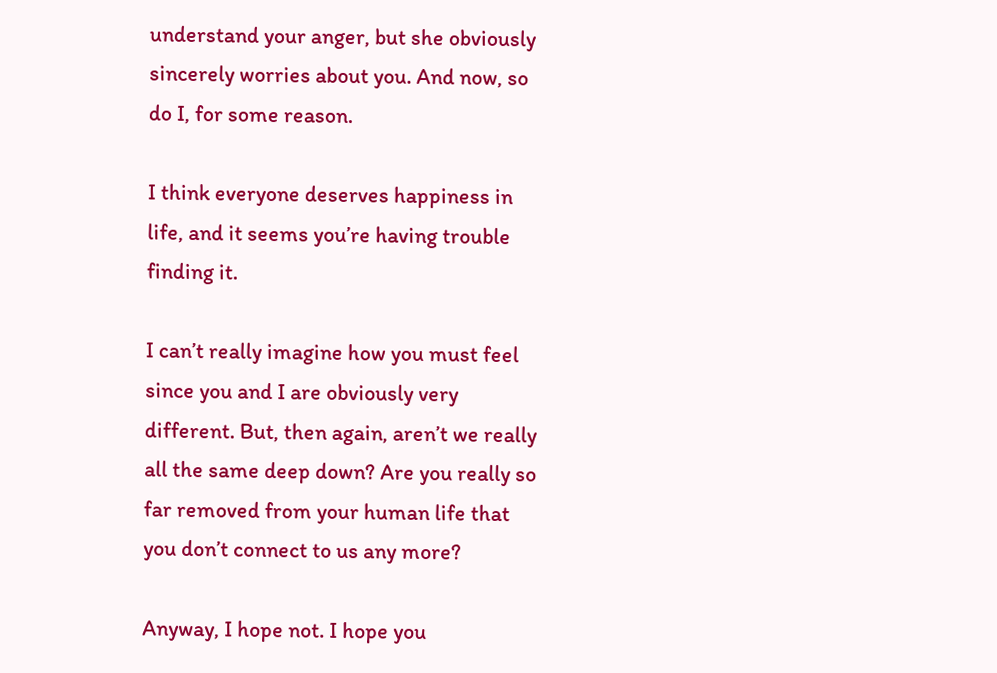understand your anger, but she obviously sincerely worries about you. And now, so do I, for some reason.

I think everyone deserves happiness in life, and it seems you’re having trouble finding it.

I can’t really imagine how you must feel since you and I are obviously very different. But, then again, aren’t we really all the same deep down? Are you really so far removed from your human life that you don’t connect to us any more?

Anyway, I hope not. I hope you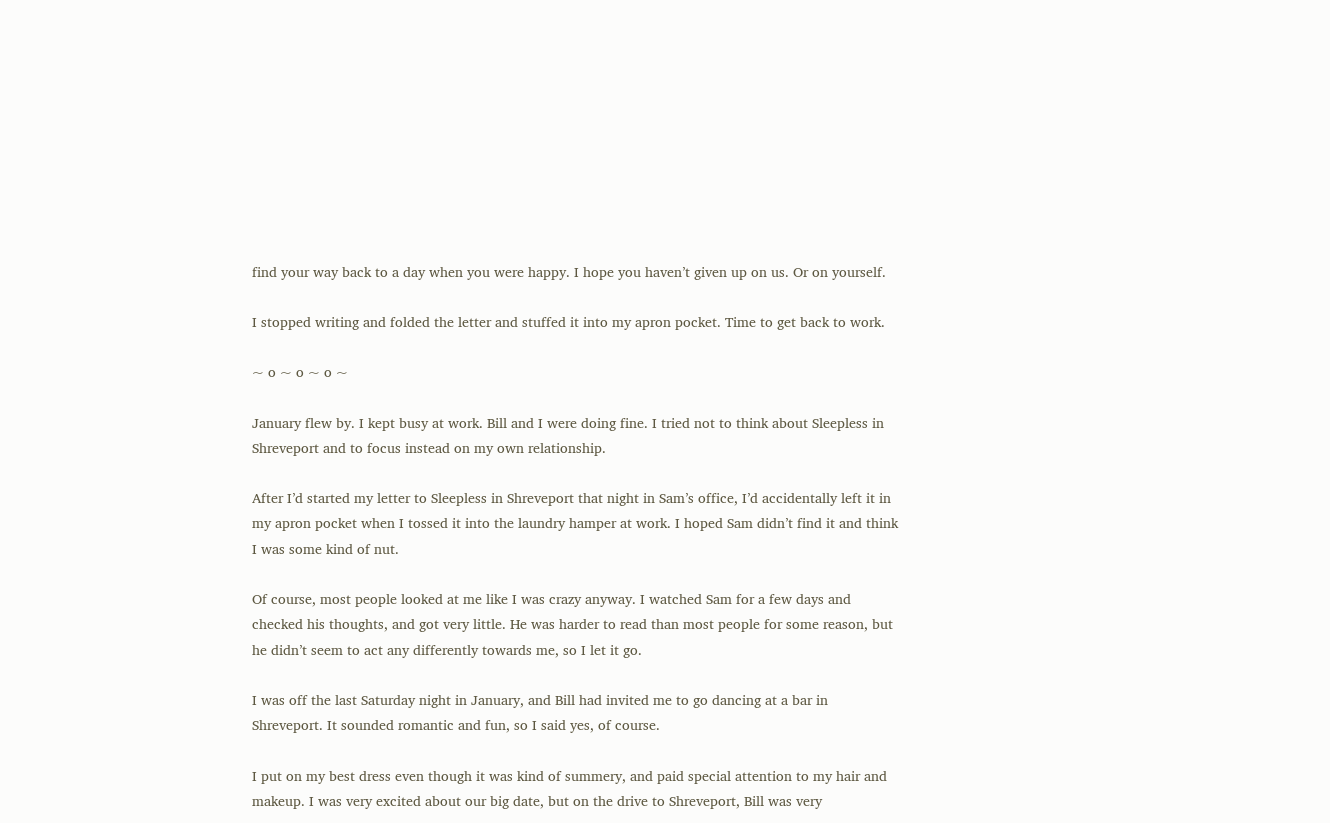find your way back to a day when you were happy. I hope you haven’t given up on us. Or on yourself.

I stopped writing and folded the letter and stuffed it into my apron pocket. Time to get back to work.

~ o ~ o ~ o ~

January flew by. I kept busy at work. Bill and I were doing fine. I tried not to think about Sleepless in Shreveport and to focus instead on my own relationship.

After I’d started my letter to Sleepless in Shreveport that night in Sam’s office, I’d accidentally left it in my apron pocket when I tossed it into the laundry hamper at work. I hoped Sam didn’t find it and think I was some kind of nut.

Of course, most people looked at me like I was crazy anyway. I watched Sam for a few days and checked his thoughts, and got very little. He was harder to read than most people for some reason, but he didn’t seem to act any differently towards me, so I let it go.

I was off the last Saturday night in January, and Bill had invited me to go dancing at a bar in Shreveport. It sounded romantic and fun, so I said yes, of course.

I put on my best dress even though it was kind of summery, and paid special attention to my hair and makeup. I was very excited about our big date, but on the drive to Shreveport, Bill was very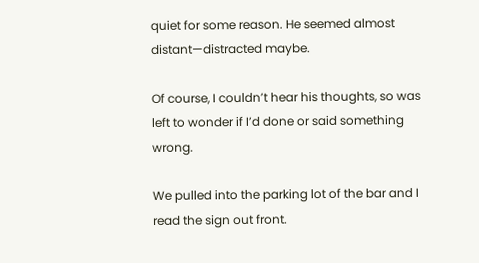quiet for some reason. He seemed almost distant—distracted maybe.

Of course, I couldn’t hear his thoughts, so was left to wonder if I’d done or said something wrong.

We pulled into the parking lot of the bar and I read the sign out front.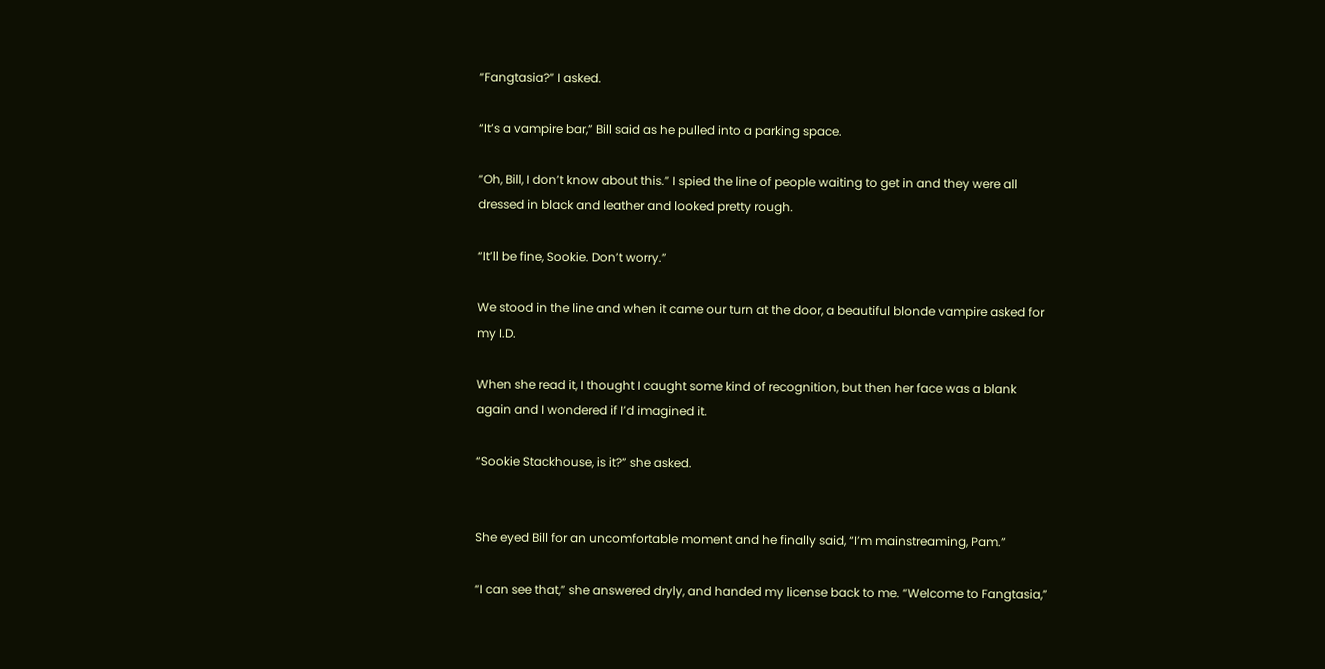“Fangtasia?” I asked.

“It’s a vampire bar,” Bill said as he pulled into a parking space.

“Oh, Bill, I don’t know about this.” I spied the line of people waiting to get in and they were all dressed in black and leather and looked pretty rough.

“It’ll be fine, Sookie. Don’t worry.”

We stood in the line and when it came our turn at the door, a beautiful blonde vampire asked for my I.D.

When she read it, I thought I caught some kind of recognition, but then her face was a blank again and I wondered if I’d imagined it.

“Sookie Stackhouse, is it?” she asked.


She eyed Bill for an uncomfortable moment and he finally said, “I’m mainstreaming, Pam.”

“I can see that,” she answered dryly, and handed my license back to me. “Welcome to Fangtasia,”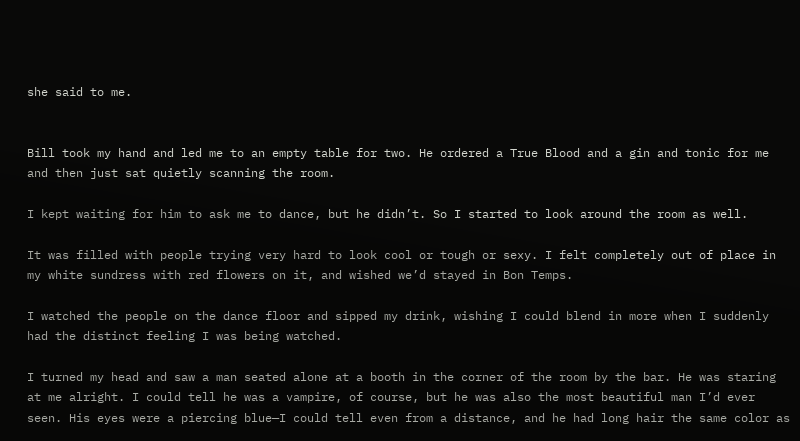she said to me.


Bill took my hand and led me to an empty table for two. He ordered a True Blood and a gin and tonic for me and then just sat quietly scanning the room.

I kept waiting for him to ask me to dance, but he didn’t. So I started to look around the room as well.

It was filled with people trying very hard to look cool or tough or sexy. I felt completely out of place in my white sundress with red flowers on it, and wished we’d stayed in Bon Temps.

I watched the people on the dance floor and sipped my drink, wishing I could blend in more when I suddenly had the distinct feeling I was being watched.

I turned my head and saw a man seated alone at a booth in the corner of the room by the bar. He was staring at me alright. I could tell he was a vampire, of course, but he was also the most beautiful man I’d ever seen. His eyes were a piercing blue—I could tell even from a distance, and he had long hair the same color as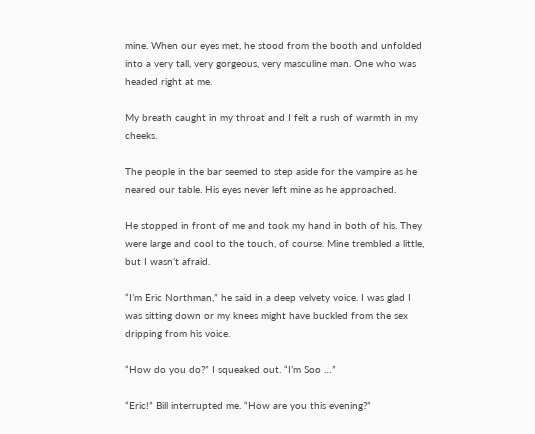mine. When our eyes met, he stood from the booth and unfolded into a very tall, very gorgeous, very masculine man. One who was headed right at me.

My breath caught in my throat and I felt a rush of warmth in my cheeks.

The people in the bar seemed to step aside for the vampire as he neared our table. His eyes never left mine as he approached.

He stopped in front of me and took my hand in both of his. They were large and cool to the touch, of course. Mine trembled a little, but I wasn’t afraid.

“I’m Eric Northman,” he said in a deep velvety voice. I was glad I was sitting down or my knees might have buckled from the sex dripping from his voice.

“How do you do?” I squeaked out. “I’m Soo …”

“Eric!” Bill interrupted me. “How are you this evening?”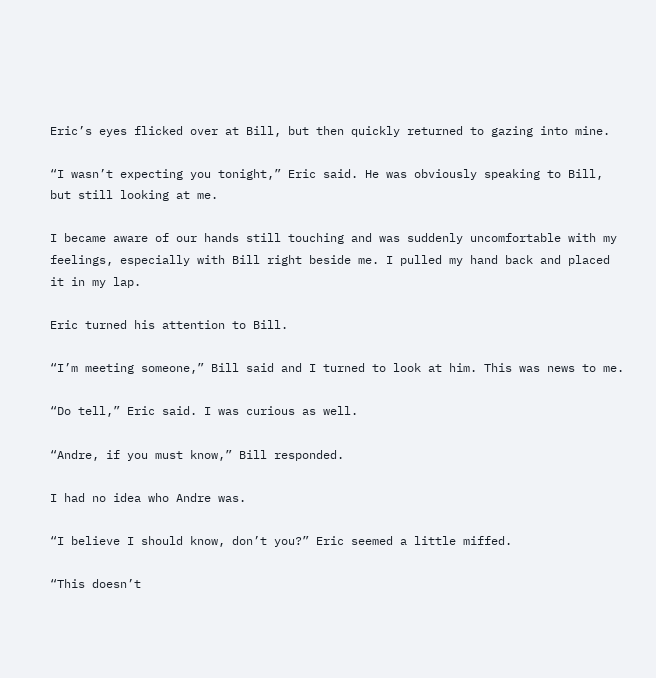Eric’s eyes flicked over at Bill, but then quickly returned to gazing into mine.

“I wasn’t expecting you tonight,” Eric said. He was obviously speaking to Bill, but still looking at me.

I became aware of our hands still touching and was suddenly uncomfortable with my feelings, especially with Bill right beside me. I pulled my hand back and placed it in my lap.

Eric turned his attention to Bill.

“I’m meeting someone,” Bill said and I turned to look at him. This was news to me.

“Do tell,” Eric said. I was curious as well.

“Andre, if you must know,” Bill responded.

I had no idea who Andre was.

“I believe I should know, don’t you?” Eric seemed a little miffed.

“This doesn’t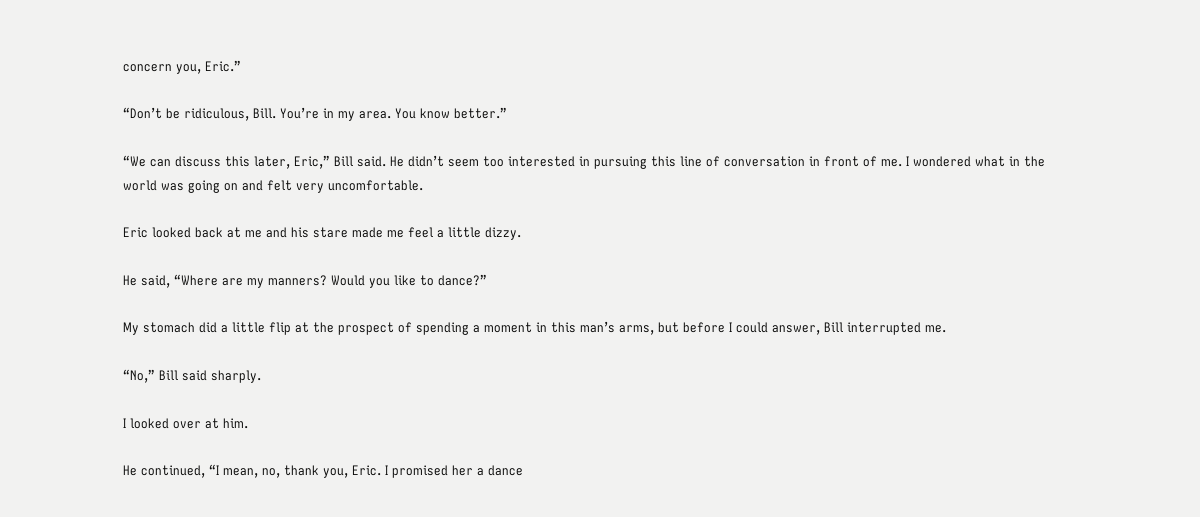concern you, Eric.”

“Don’t be ridiculous, Bill. You’re in my area. You know better.”

“We can discuss this later, Eric,” Bill said. He didn’t seem too interested in pursuing this line of conversation in front of me. I wondered what in the world was going on and felt very uncomfortable.

Eric looked back at me and his stare made me feel a little dizzy.

He said, “Where are my manners? Would you like to dance?”

My stomach did a little flip at the prospect of spending a moment in this man’s arms, but before I could answer, Bill interrupted me.

“No,” Bill said sharply.

I looked over at him.

He continued, “I mean, no, thank you, Eric. I promised her a dance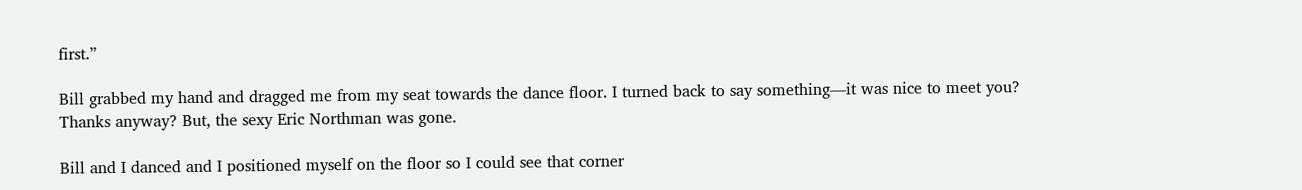first.”

Bill grabbed my hand and dragged me from my seat towards the dance floor. I turned back to say something—it was nice to meet you? Thanks anyway? But, the sexy Eric Northman was gone.

Bill and I danced and I positioned myself on the floor so I could see that corner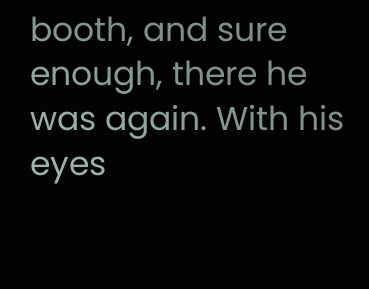booth, and sure enough, there he was again. With his eyes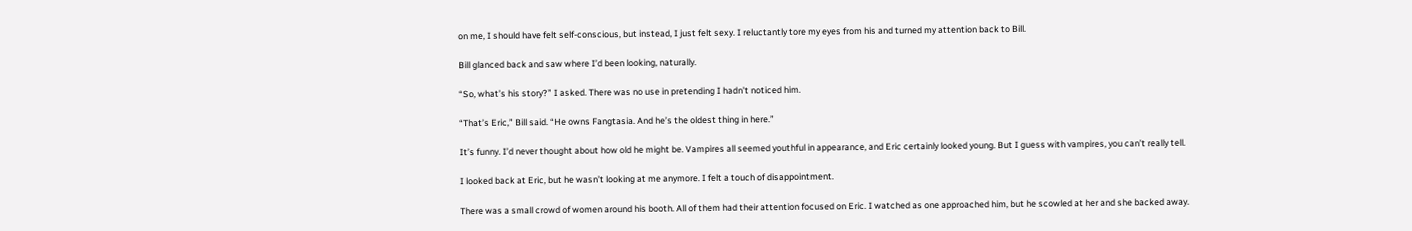on me, I should have felt self-conscious, but instead, I just felt sexy. I reluctantly tore my eyes from his and turned my attention back to Bill.

Bill glanced back and saw where I’d been looking, naturally.

“So, what’s his story?” I asked. There was no use in pretending I hadn’t noticed him.

“That’s Eric,” Bill said. “He owns Fangtasia. And he’s the oldest thing in here.”

It’s funny. I’d never thought about how old he might be. Vampires all seemed youthful in appearance, and Eric certainly looked young. But I guess with vampires, you can’t really tell.

I looked back at Eric, but he wasn’t looking at me anymore. I felt a touch of disappointment.

There was a small crowd of women around his booth. All of them had their attention focused on Eric. I watched as one approached him, but he scowled at her and she backed away.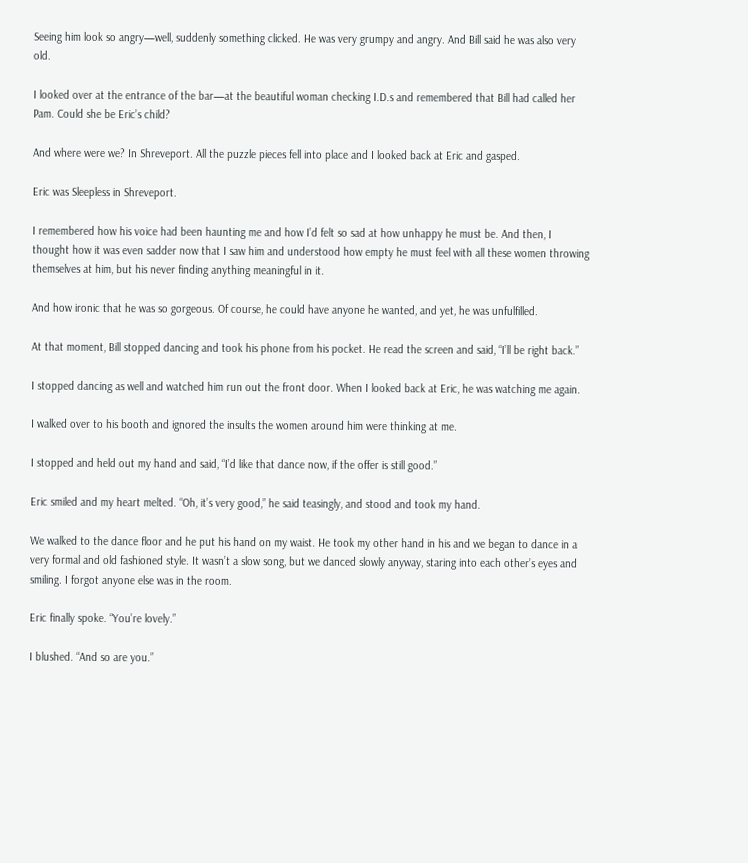Seeing him look so angry—well, suddenly something clicked. He was very grumpy and angry. And Bill said he was also very old.

I looked over at the entrance of the bar—at the beautiful woman checking I.D.s and remembered that Bill had called her Pam. Could she be Eric’s child?

And where were we? In Shreveport. All the puzzle pieces fell into place and I looked back at Eric and gasped.

Eric was Sleepless in Shreveport.

I remembered how his voice had been haunting me and how I’d felt so sad at how unhappy he must be. And then, I thought how it was even sadder now that I saw him and understood how empty he must feel with all these women throwing themselves at him, but his never finding anything meaningful in it.

And how ironic that he was so gorgeous. Of course, he could have anyone he wanted, and yet, he was unfulfilled.

At that moment, Bill stopped dancing and took his phone from his pocket. He read the screen and said, “I’ll be right back.”

I stopped dancing as well and watched him run out the front door. When I looked back at Eric, he was watching me again.

I walked over to his booth and ignored the insults the women around him were thinking at me.

I stopped and held out my hand and said, “I’d like that dance now, if the offer is still good.”

Eric smiled and my heart melted. “Oh, it’s very good,” he said teasingly, and stood and took my hand.

We walked to the dance floor and he put his hand on my waist. He took my other hand in his and we began to dance in a very formal and old fashioned style. It wasn’t a slow song, but we danced slowly anyway, staring into each other’s eyes and smiling. I forgot anyone else was in the room.

Eric finally spoke. “You’re lovely.”

I blushed. “And so are you.”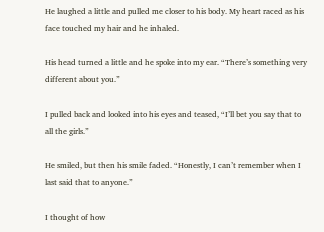He laughed a little and pulled me closer to his body. My heart raced as his face touched my hair and he inhaled.

His head turned a little and he spoke into my ear. “There’s something very different about you.”

I pulled back and looked into his eyes and teased, “I’ll bet you say that to all the girls.”

He smiled, but then his smile faded. “Honestly, I can’t remember when I last said that to anyone.”

I thought of how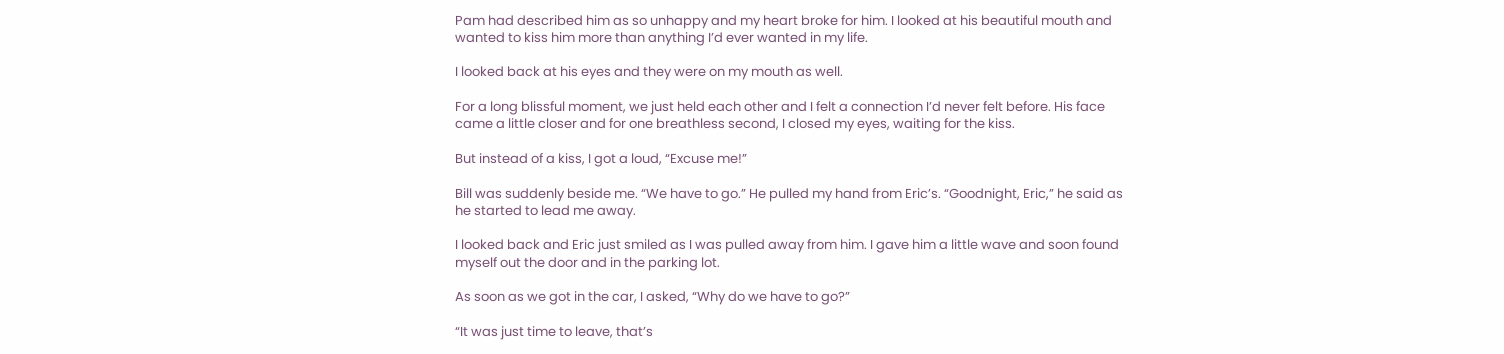Pam had described him as so unhappy and my heart broke for him. I looked at his beautiful mouth and wanted to kiss him more than anything I’d ever wanted in my life.

I looked back at his eyes and they were on my mouth as well.

For a long blissful moment, we just held each other and I felt a connection I’d never felt before. His face came a little closer and for one breathless second, I closed my eyes, waiting for the kiss.

But instead of a kiss, I got a loud, “Excuse me!”

Bill was suddenly beside me. “We have to go.” He pulled my hand from Eric’s. “Goodnight, Eric,” he said as he started to lead me away.

I looked back and Eric just smiled as I was pulled away from him. I gave him a little wave and soon found myself out the door and in the parking lot.

As soon as we got in the car, I asked, “Why do we have to go?”

“It was just time to leave, that’s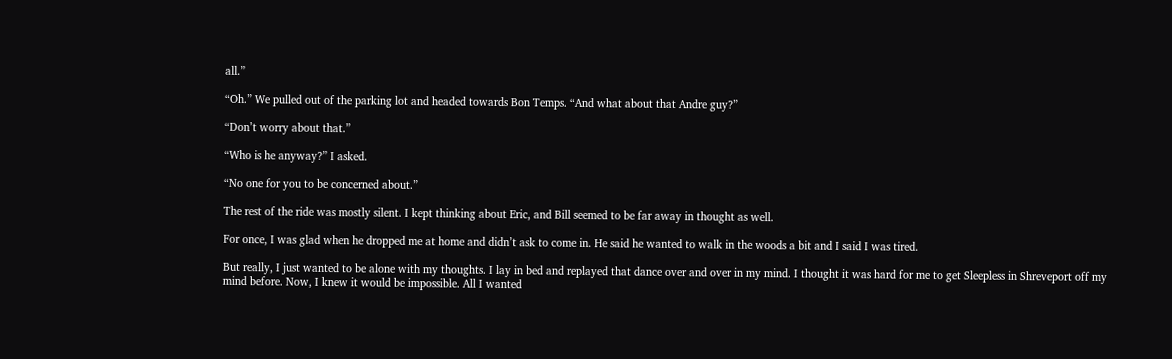all.”

“Oh.” We pulled out of the parking lot and headed towards Bon Temps. “And what about that Andre guy?”

“Don’t worry about that.”

“Who is he anyway?” I asked.

“No one for you to be concerned about.”

The rest of the ride was mostly silent. I kept thinking about Eric, and Bill seemed to be far away in thought as well.

For once, I was glad when he dropped me at home and didn’t ask to come in. He said he wanted to walk in the woods a bit and I said I was tired.

But really, I just wanted to be alone with my thoughts. I lay in bed and replayed that dance over and over in my mind. I thought it was hard for me to get Sleepless in Shreveport off my mind before. Now, I knew it would be impossible. All I wanted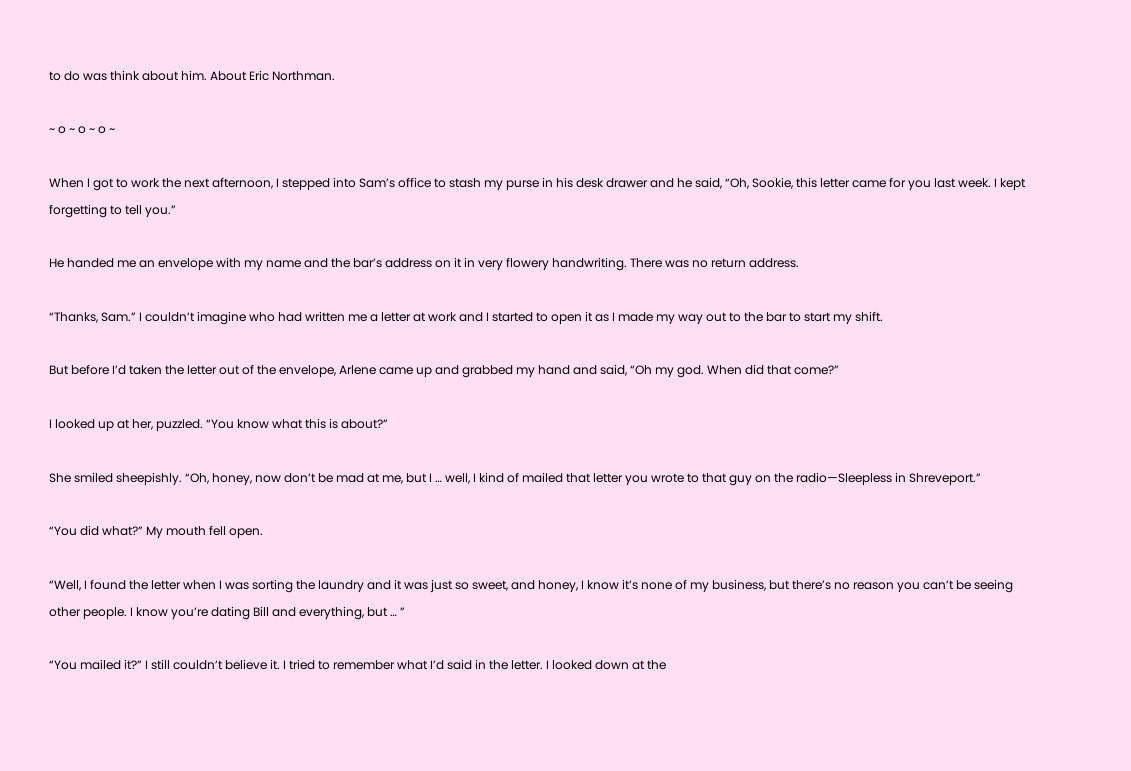to do was think about him. About Eric Northman.

~ o ~ o ~ o ~

When I got to work the next afternoon, I stepped into Sam’s office to stash my purse in his desk drawer and he said, “Oh, Sookie, this letter came for you last week. I kept forgetting to tell you.”

He handed me an envelope with my name and the bar’s address on it in very flowery handwriting. There was no return address.

“Thanks, Sam.” I couldn’t imagine who had written me a letter at work and I started to open it as I made my way out to the bar to start my shift.

But before I’d taken the letter out of the envelope, Arlene came up and grabbed my hand and said, “Oh my god. When did that come?”

I looked up at her, puzzled. “You know what this is about?”

She smiled sheepishly. “Oh, honey, now don’t be mad at me, but I … well, I kind of mailed that letter you wrote to that guy on the radio—Sleepless in Shreveport.”

“You did what?” My mouth fell open.

“Well, I found the letter when I was sorting the laundry and it was just so sweet, and honey, I know it’s none of my business, but there’s no reason you can’t be seeing other people. I know you’re dating Bill and everything, but … ”

“You mailed it?” I still couldn’t believe it. I tried to remember what I’d said in the letter. I looked down at the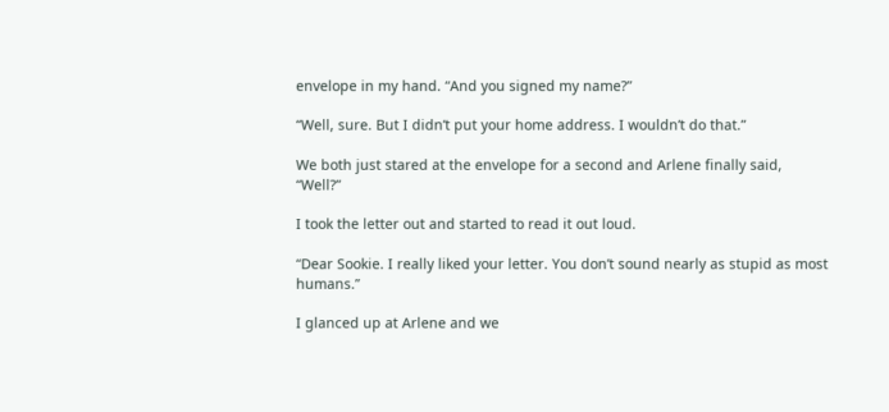envelope in my hand. “And you signed my name?”

“Well, sure. But I didn’t put your home address. I wouldn’t do that.”

We both just stared at the envelope for a second and Arlene finally said, “Well?”

I took the letter out and started to read it out loud.

“Dear Sookie. I really liked your letter. You don’t sound nearly as stupid as most humans.”

I glanced up at Arlene and we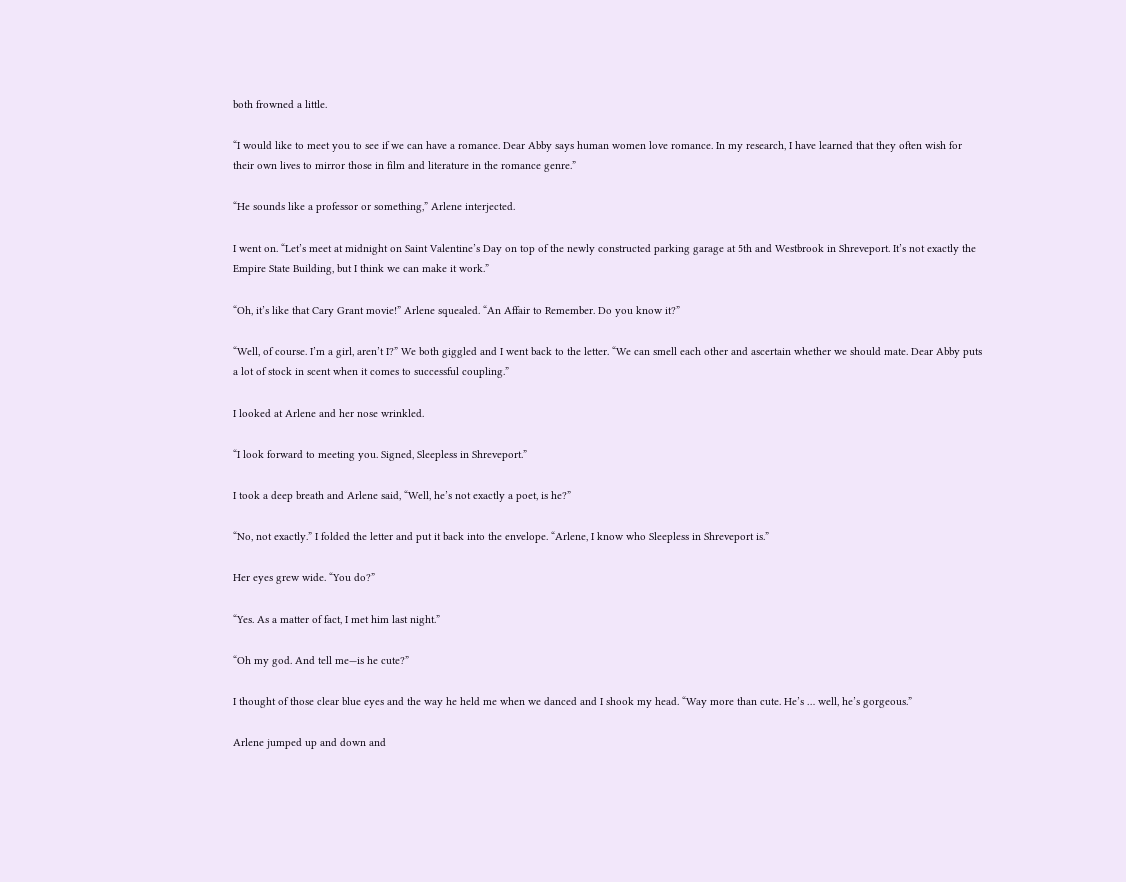both frowned a little.

“I would like to meet you to see if we can have a romance. Dear Abby says human women love romance. In my research, I have learned that they often wish for their own lives to mirror those in film and literature in the romance genre.”

“He sounds like a professor or something,” Arlene interjected.

I went on. “Let’s meet at midnight on Saint Valentine’s Day on top of the newly constructed parking garage at 5th and Westbrook in Shreveport. It’s not exactly the Empire State Building, but I think we can make it work.”

“Oh, it’s like that Cary Grant movie!” Arlene squealed. “An Affair to Remember. Do you know it?”

“Well, of course. I’m a girl, aren’t I?” We both giggled and I went back to the letter. “We can smell each other and ascertain whether we should mate. Dear Abby puts a lot of stock in scent when it comes to successful coupling.”

I looked at Arlene and her nose wrinkled.

“I look forward to meeting you. Signed, Sleepless in Shreveport.”

I took a deep breath and Arlene said, “Well, he’s not exactly a poet, is he?”

“No, not exactly.” I folded the letter and put it back into the envelope. “Arlene, I know who Sleepless in Shreveport is.”

Her eyes grew wide. “You do?”

“Yes. As a matter of fact, I met him last night.”

“Oh my god. And tell me—is he cute?”

I thought of those clear blue eyes and the way he held me when we danced and I shook my head. “Way more than cute. He’s … well, he’s gorgeous.”

Arlene jumped up and down and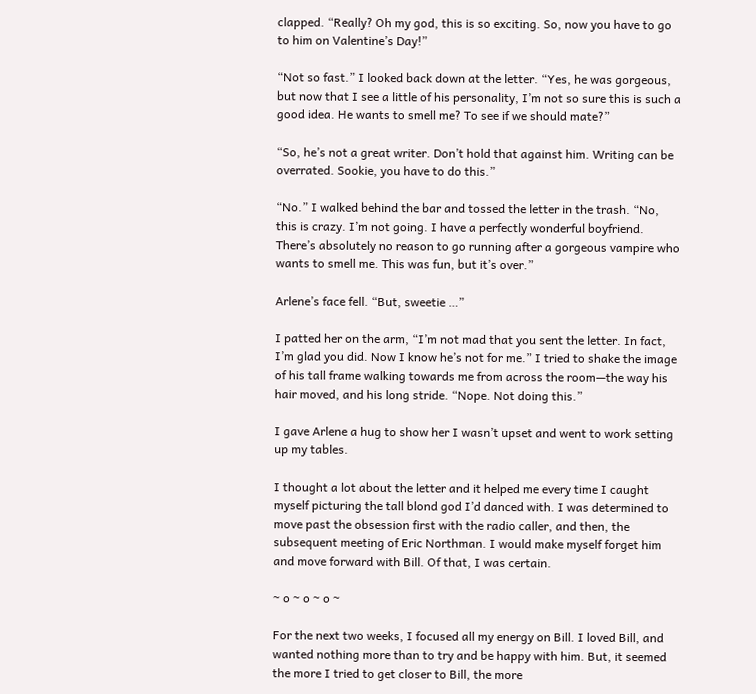clapped. “Really? Oh my god, this is so exciting. So, now you have to go to him on Valentine’s Day!”

“Not so fast.” I looked back down at the letter. “Yes, he was gorgeous, but now that I see a little of his personality, I’m not so sure this is such a good idea. He wants to smell me? To see if we should mate?”

“So, he’s not a great writer. Don’t hold that against him. Writing can be overrated. Sookie, you have to do this.”

“No.” I walked behind the bar and tossed the letter in the trash. “No, this is crazy. I’m not going. I have a perfectly wonderful boyfriend. There’s absolutely no reason to go running after a gorgeous vampire who wants to smell me. This was fun, but it’s over.”

Arlene’s face fell. “But, sweetie …”

I patted her on the arm, “I’m not mad that you sent the letter. In fact, I’m glad you did. Now I know he’s not for me.” I tried to shake the image of his tall frame walking towards me from across the room—the way his hair moved, and his long stride. “Nope. Not doing this.”

I gave Arlene a hug to show her I wasn’t upset and went to work setting up my tables.

I thought a lot about the letter and it helped me every time I caught myself picturing the tall blond god I’d danced with. I was determined to move past the obsession first with the radio caller, and then, the subsequent meeting of Eric Northman. I would make myself forget him and move forward with Bill. Of that, I was certain.

~ o ~ o ~ o ~

For the next two weeks, I focused all my energy on Bill. I loved Bill, and wanted nothing more than to try and be happy with him. But, it seemed the more I tried to get closer to Bill, the more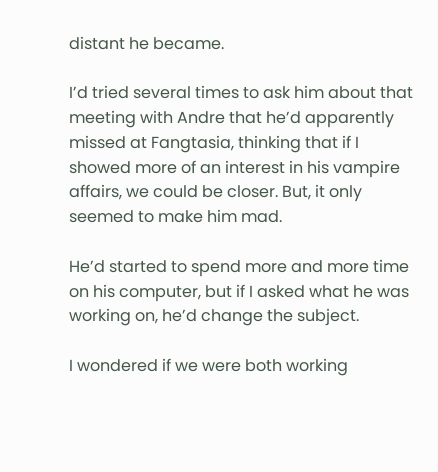distant he became.

I’d tried several times to ask him about that meeting with Andre that he’d apparently missed at Fangtasia, thinking that if I showed more of an interest in his vampire affairs, we could be closer. But, it only seemed to make him mad.

He’d started to spend more and more time on his computer, but if I asked what he was working on, he’d change the subject.

I wondered if we were both working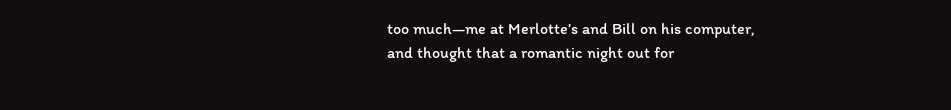too much—me at Merlotte’s and Bill on his computer, and thought that a romantic night out for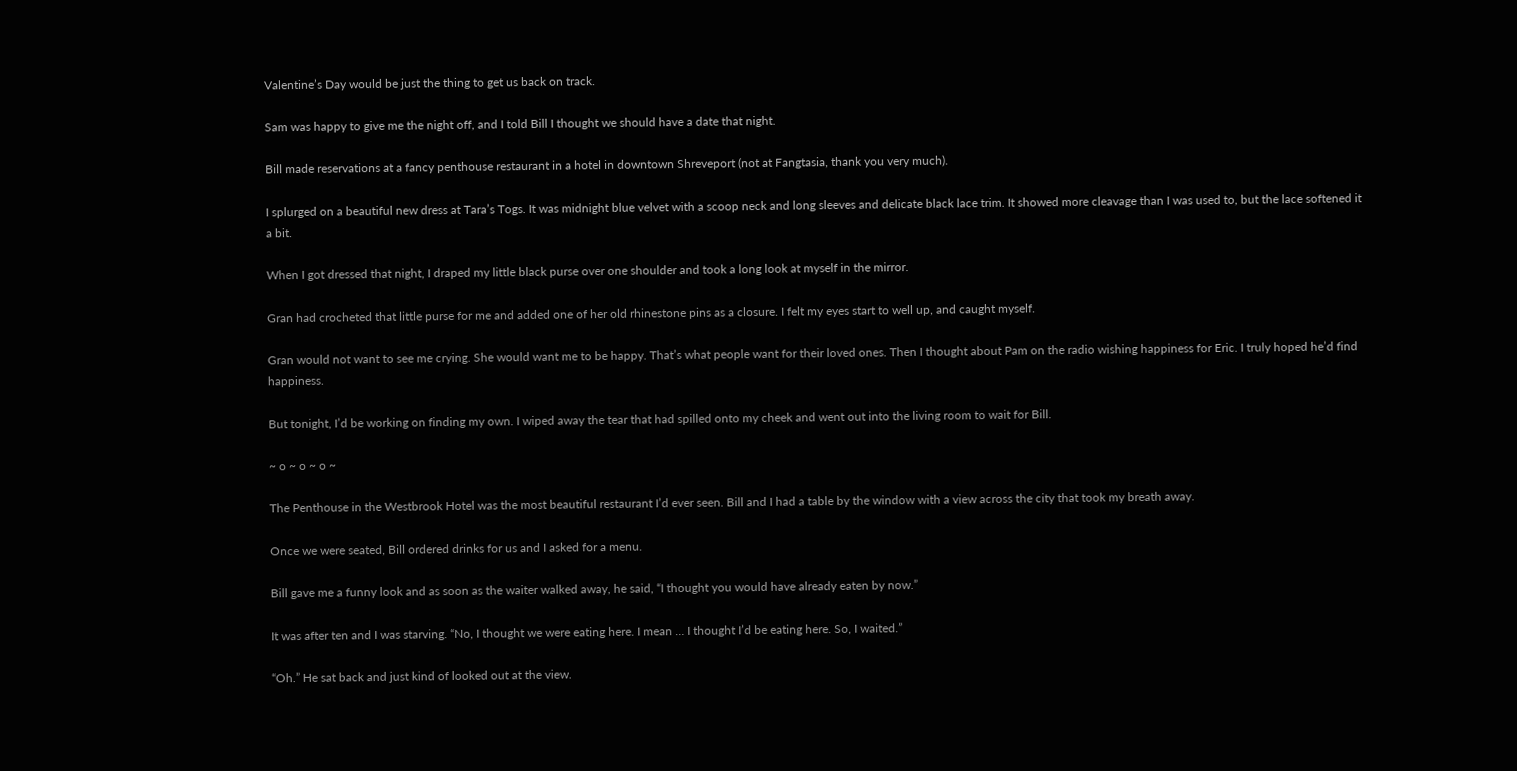Valentine’s Day would be just the thing to get us back on track.

Sam was happy to give me the night off, and I told Bill I thought we should have a date that night.

Bill made reservations at a fancy penthouse restaurant in a hotel in downtown Shreveport (not at Fangtasia, thank you very much).

I splurged on a beautiful new dress at Tara’s Togs. It was midnight blue velvet with a scoop neck and long sleeves and delicate black lace trim. It showed more cleavage than I was used to, but the lace softened it a bit.

When I got dressed that night, I draped my little black purse over one shoulder and took a long look at myself in the mirror.

Gran had crocheted that little purse for me and added one of her old rhinestone pins as a closure. I felt my eyes start to well up, and caught myself.

Gran would not want to see me crying. She would want me to be happy. That’s what people want for their loved ones. Then I thought about Pam on the radio wishing happiness for Eric. I truly hoped he’d find happiness.

But tonight, I’d be working on finding my own. I wiped away the tear that had spilled onto my cheek and went out into the living room to wait for Bill.

~ o ~ o ~ o ~

The Penthouse in the Westbrook Hotel was the most beautiful restaurant I’d ever seen. Bill and I had a table by the window with a view across the city that took my breath away.

Once we were seated, Bill ordered drinks for us and I asked for a menu.

Bill gave me a funny look and as soon as the waiter walked away, he said, “I thought you would have already eaten by now.”

It was after ten and I was starving. “No, I thought we were eating here. I mean … I thought I’d be eating here. So, I waited.”

“Oh.” He sat back and just kind of looked out at the view.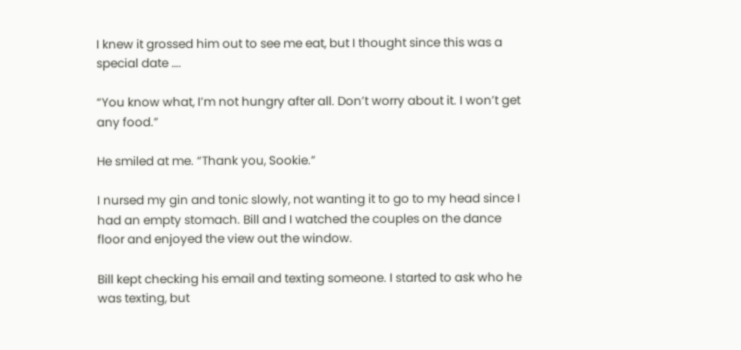I knew it grossed him out to see me eat, but I thought since this was a special date ….

“You know what, I’m not hungry after all. Don’t worry about it. I won’t get any food.”

He smiled at me. “Thank you, Sookie.”

I nursed my gin and tonic slowly, not wanting it to go to my head since I had an empty stomach. Bill and I watched the couples on the dance floor and enjoyed the view out the window.

Bill kept checking his email and texting someone. I started to ask who he was texting, but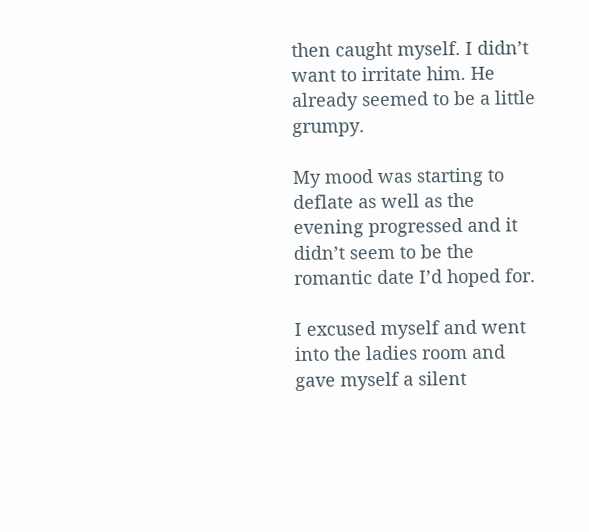then caught myself. I didn’t want to irritate him. He already seemed to be a little grumpy.

My mood was starting to deflate as well as the evening progressed and it didn’t seem to be the romantic date I’d hoped for.

I excused myself and went into the ladies room and gave myself a silent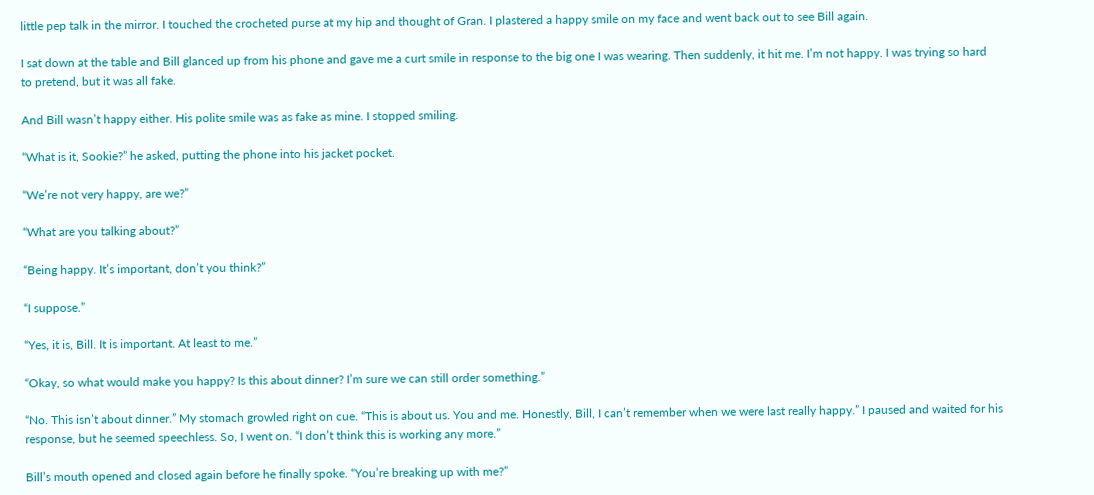little pep talk in the mirror. I touched the crocheted purse at my hip and thought of Gran. I plastered a happy smile on my face and went back out to see Bill again.

I sat down at the table and Bill glanced up from his phone and gave me a curt smile in response to the big one I was wearing. Then suddenly, it hit me. I’m not happy. I was trying so hard to pretend, but it was all fake.

And Bill wasn’t happy either. His polite smile was as fake as mine. I stopped smiling.

“What is it, Sookie?” he asked, putting the phone into his jacket pocket.

“We’re not very happy, are we?”

“What are you talking about?”

“Being happy. It’s important, don’t you think?”

“I suppose.”

“Yes, it is, Bill. It is important. At least to me.”

“Okay, so what would make you happy? Is this about dinner? I’m sure we can still order something.”

“No. This isn’t about dinner.” My stomach growled right on cue. “This is about us. You and me. Honestly, Bill, I can’t remember when we were last really happy.” I paused and waited for his response, but he seemed speechless. So, I went on. “I don’t think this is working any more.”

Bill’s mouth opened and closed again before he finally spoke. “You’re breaking up with me?”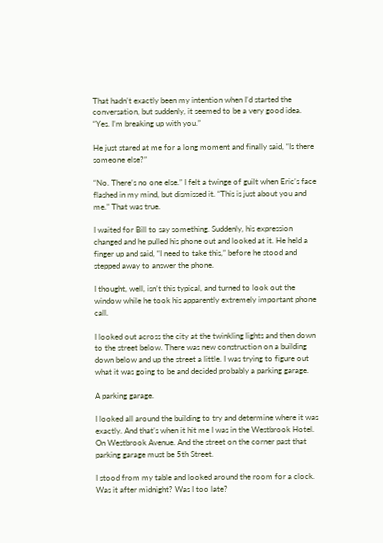That hadn’t exactly been my intention when I’d started the conversation, but suddenly, it seemed to be a very good idea. “Yes. I’m breaking up with you.”

He just stared at me for a long moment and finally said, “Is there someone else?”

“No. There’s no one else.” I felt a twinge of guilt when Eric’s face flashed in my mind, but dismissed it. “This is just about you and me.” That was true.

I waited for Bill to say something. Suddenly, his expression changed and he pulled his phone out and looked at it. He held a finger up and said, “I need to take this,” before he stood and stepped away to answer the phone.

I thought, well, isn’t this typical, and turned to look out the window while he took his apparently extremely important phone call.

I looked out across the city at the twinkling lights and then down to the street below. There was new construction on a building down below and up the street a little. I was trying to figure out what it was going to be and decided probably a parking garage.

A parking garage.

I looked all around the building to try and determine where it was exactly. And that’s when it hit me I was in the Westbrook Hotel. On Westbrook Avenue. And the street on the corner past that parking garage must be 5th Street.

I stood from my table and looked around the room for a clock. Was it after midnight? Was I too late?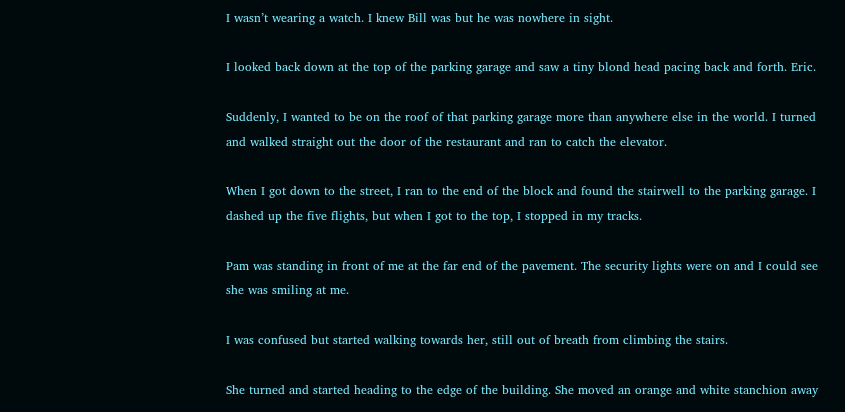I wasn’t wearing a watch. I knew Bill was but he was nowhere in sight.

I looked back down at the top of the parking garage and saw a tiny blond head pacing back and forth. Eric.

Suddenly, I wanted to be on the roof of that parking garage more than anywhere else in the world. I turned and walked straight out the door of the restaurant and ran to catch the elevator.

When I got down to the street, I ran to the end of the block and found the stairwell to the parking garage. I dashed up the five flights, but when I got to the top, I stopped in my tracks.

Pam was standing in front of me at the far end of the pavement. The security lights were on and I could see she was smiling at me.

I was confused but started walking towards her, still out of breath from climbing the stairs.

She turned and started heading to the edge of the building. She moved an orange and white stanchion away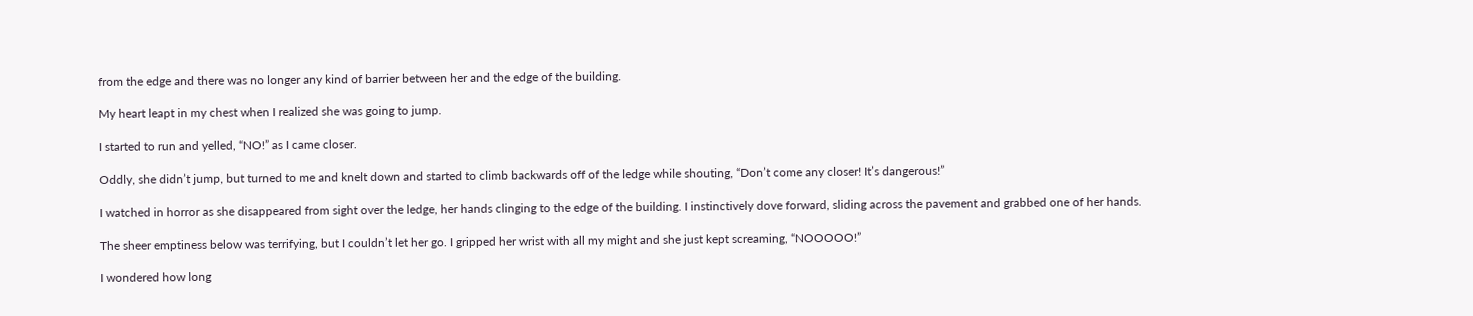from the edge and there was no longer any kind of barrier between her and the edge of the building.

My heart leapt in my chest when I realized she was going to jump.

I started to run and yelled, “NO!” as I came closer.

Oddly, she didn’t jump, but turned to me and knelt down and started to climb backwards off of the ledge while shouting, “Don’t come any closer! It’s dangerous!”

I watched in horror as she disappeared from sight over the ledge, her hands clinging to the edge of the building. I instinctively dove forward, sliding across the pavement and grabbed one of her hands.

The sheer emptiness below was terrifying, but I couldn’t let her go. I gripped her wrist with all my might and she just kept screaming, “NOOOOO!”

I wondered how long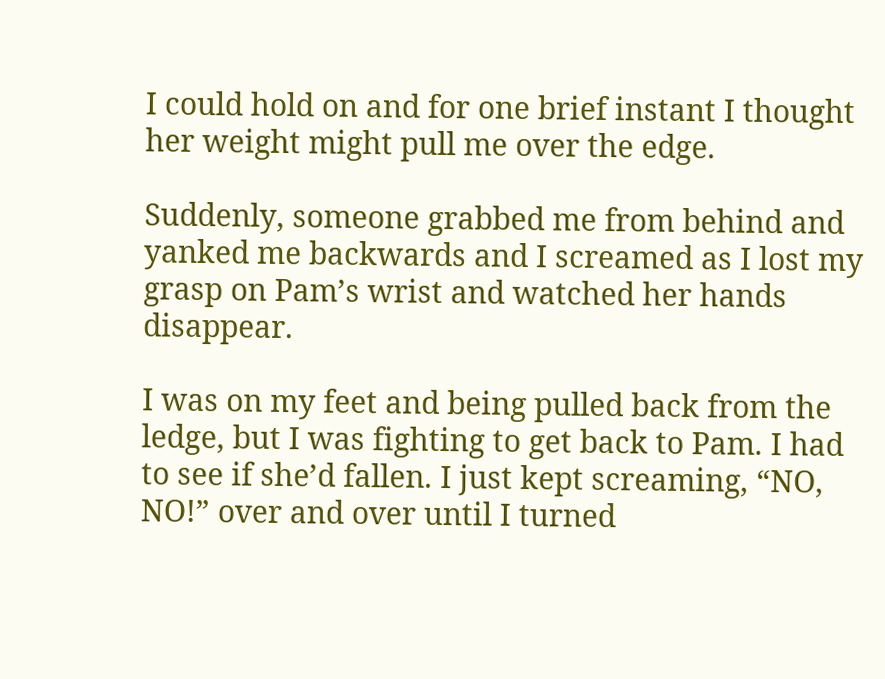I could hold on and for one brief instant I thought her weight might pull me over the edge.

Suddenly, someone grabbed me from behind and yanked me backwards and I screamed as I lost my grasp on Pam’s wrist and watched her hands disappear.

I was on my feet and being pulled back from the ledge, but I was fighting to get back to Pam. I had to see if she’d fallen. I just kept screaming, “NO, NO!” over and over until I turned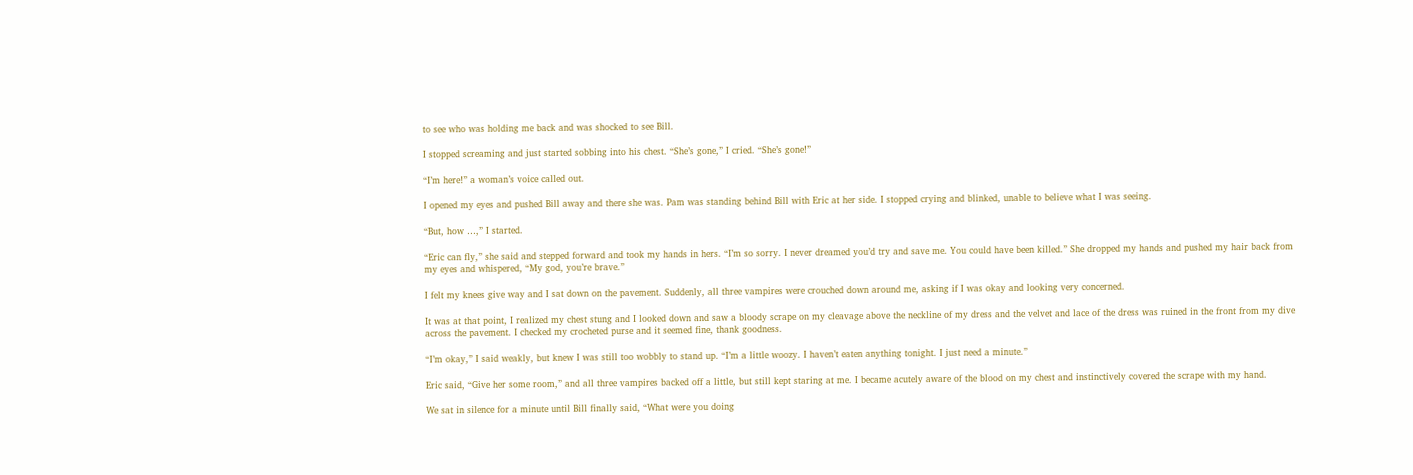to see who was holding me back and was shocked to see Bill.

I stopped screaming and just started sobbing into his chest. “She’s gone,” I cried. “She’s gone!”

“I’m here!” a woman’s voice called out.

I opened my eyes and pushed Bill away and there she was. Pam was standing behind Bill with Eric at her side. I stopped crying and blinked, unable to believe what I was seeing.

“But, how …,” I started.

“Eric can fly,” she said and stepped forward and took my hands in hers. “I’m so sorry. I never dreamed you’d try and save me. You could have been killed.” She dropped my hands and pushed my hair back from my eyes and whispered, “My god, you’re brave.”

I felt my knees give way and I sat down on the pavement. Suddenly, all three vampires were crouched down around me, asking if I was okay and looking very concerned.

It was at that point, I realized my chest stung and I looked down and saw a bloody scrape on my cleavage above the neckline of my dress and the velvet and lace of the dress was ruined in the front from my dive across the pavement. I checked my crocheted purse and it seemed fine, thank goodness.

“I’m okay,” I said weakly, but knew I was still too wobbly to stand up. “I’m a little woozy. I haven’t eaten anything tonight. I just need a minute.”

Eric said, “Give her some room,” and all three vampires backed off a little, but still kept staring at me. I became acutely aware of the blood on my chest and instinctively covered the scrape with my hand.

We sat in silence for a minute until Bill finally said, “What were you doing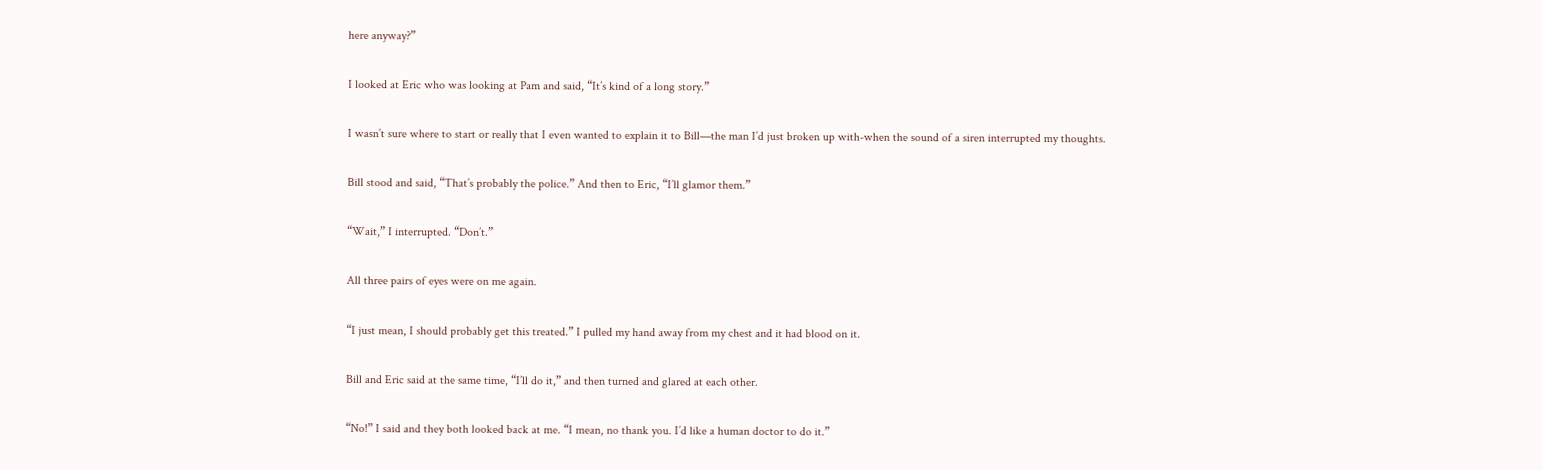here anyway?”

I looked at Eric who was looking at Pam and said, “It’s kind of a long story.”

I wasn’t sure where to start or really that I even wanted to explain it to Bill—the man I’d just broken up with-when the sound of a siren interrupted my thoughts.

Bill stood and said, “That’s probably the police.” And then to Eric, “I’ll glamor them.”

“Wait,” I interrupted. “Don’t.”

All three pairs of eyes were on me again.

“I just mean, I should probably get this treated.” I pulled my hand away from my chest and it had blood on it.

Bill and Eric said at the same time, “I’ll do it,” and then turned and glared at each other.

“No!” I said and they both looked back at me. “I mean, no thank you. I’d like a human doctor to do it.”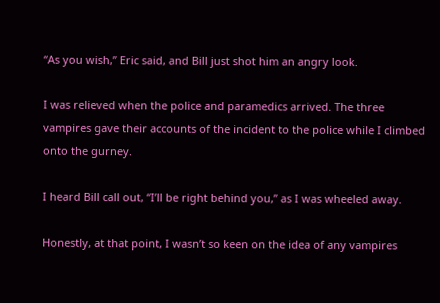“As you wish,” Eric said, and Bill just shot him an angry look.

I was relieved when the police and paramedics arrived. The three vampires gave their accounts of the incident to the police while I climbed onto the gurney.

I heard Bill call out, “I’ll be right behind you,” as I was wheeled away.

Honestly, at that point, I wasn’t so keen on the idea of any vampires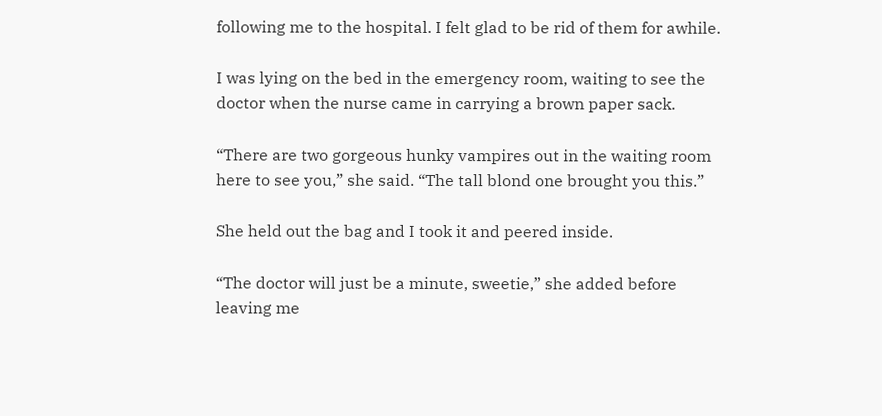following me to the hospital. I felt glad to be rid of them for awhile.

I was lying on the bed in the emergency room, waiting to see the doctor when the nurse came in carrying a brown paper sack.

“There are two gorgeous hunky vampires out in the waiting room here to see you,” she said. “The tall blond one brought you this.”

She held out the bag and I took it and peered inside.

“The doctor will just be a minute, sweetie,” she added before leaving me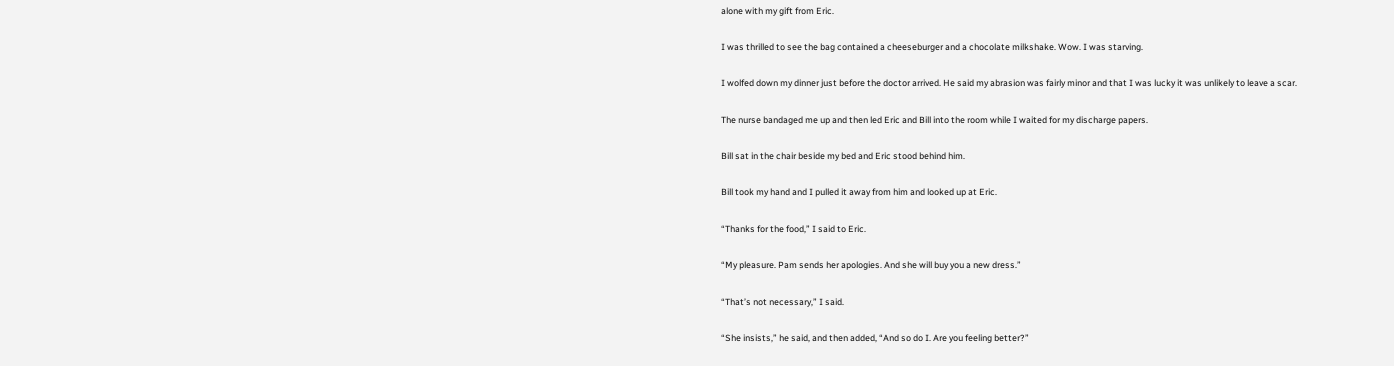alone with my gift from Eric.

I was thrilled to see the bag contained a cheeseburger and a chocolate milkshake. Wow. I was starving.

I wolfed down my dinner just before the doctor arrived. He said my abrasion was fairly minor and that I was lucky it was unlikely to leave a scar.

The nurse bandaged me up and then led Eric and Bill into the room while I waited for my discharge papers.

Bill sat in the chair beside my bed and Eric stood behind him.

Bill took my hand and I pulled it away from him and looked up at Eric.

“Thanks for the food,” I said to Eric.

“My pleasure. Pam sends her apologies. And she will buy you a new dress.”

“That’s not necessary,” I said.

“She insists,” he said, and then added, “And so do I. Are you feeling better?”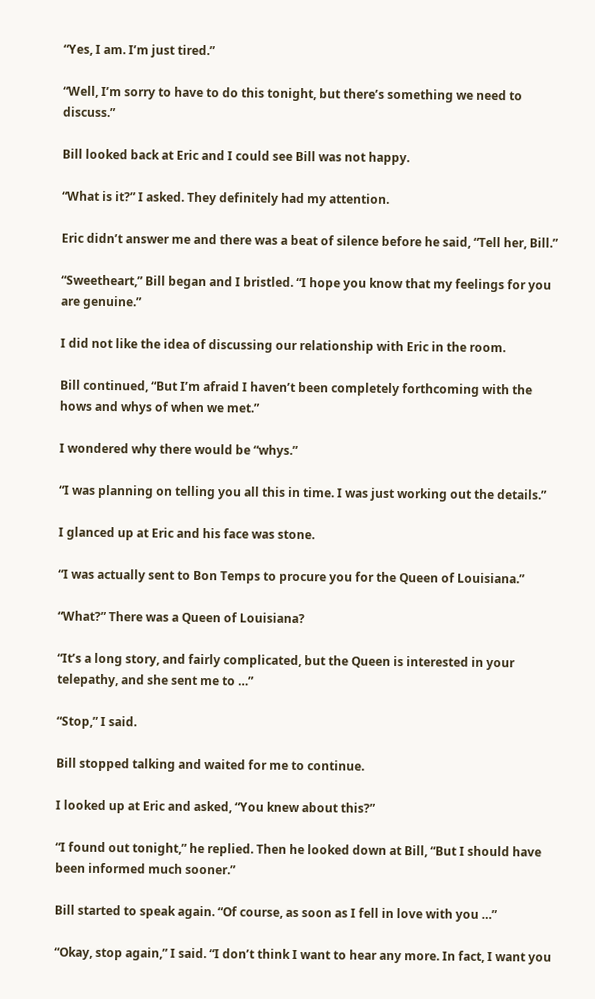“Yes, I am. I’m just tired.”

“Well, I’m sorry to have to do this tonight, but there’s something we need to discuss.”

Bill looked back at Eric and I could see Bill was not happy.

“What is it?” I asked. They definitely had my attention.

Eric didn’t answer me and there was a beat of silence before he said, “Tell her, Bill.”

“Sweetheart,” Bill began and I bristled. “I hope you know that my feelings for you are genuine.”

I did not like the idea of discussing our relationship with Eric in the room.

Bill continued, “But I’m afraid I haven’t been completely forthcoming with the hows and whys of when we met.”

I wondered why there would be “whys.”

“I was planning on telling you all this in time. I was just working out the details.”

I glanced up at Eric and his face was stone.

“I was actually sent to Bon Temps to procure you for the Queen of Louisiana.”

“What?” There was a Queen of Louisiana?

“It’s a long story, and fairly complicated, but the Queen is interested in your telepathy, and she sent me to …”

“Stop,” I said.

Bill stopped talking and waited for me to continue.

I looked up at Eric and asked, “You knew about this?”

“I found out tonight,” he replied. Then he looked down at Bill, “But I should have been informed much sooner.”

Bill started to speak again. “Of course, as soon as I fell in love with you …”

“Okay, stop again,” I said. “I don’t think I want to hear any more. In fact, I want you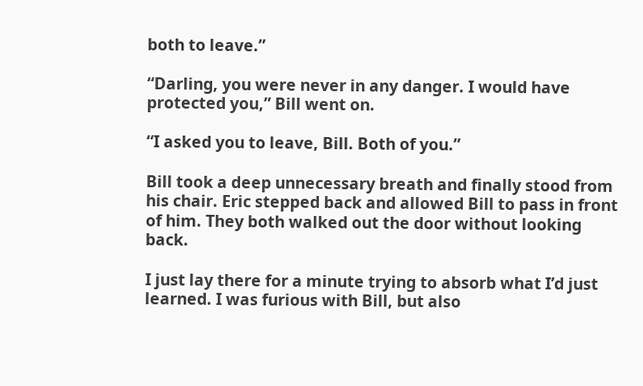both to leave.”

“Darling, you were never in any danger. I would have protected you,” Bill went on.

“I asked you to leave, Bill. Both of you.”

Bill took a deep unnecessary breath and finally stood from his chair. Eric stepped back and allowed Bill to pass in front of him. They both walked out the door without looking back.

I just lay there for a minute trying to absorb what I’d just learned. I was furious with Bill, but also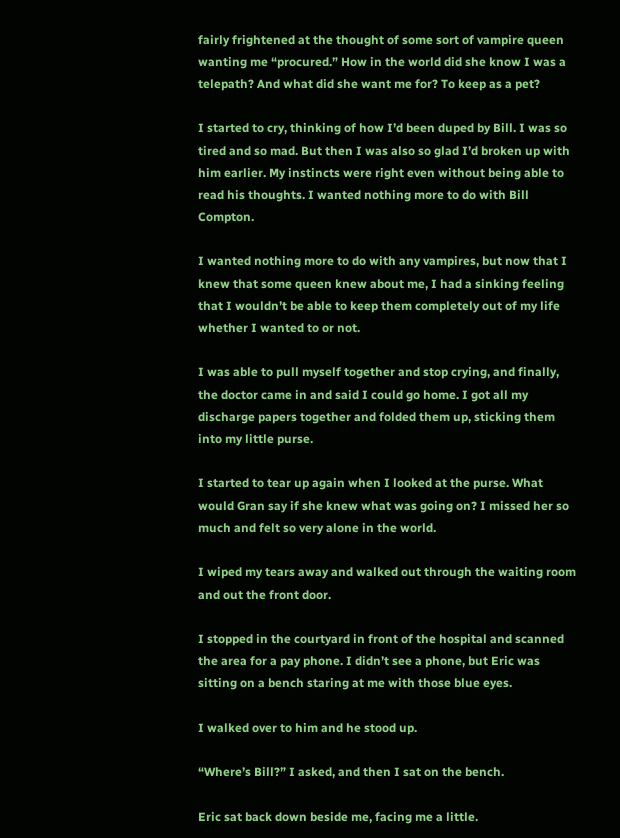fairly frightened at the thought of some sort of vampire queen wanting me “procured.” How in the world did she know I was a telepath? And what did she want me for? To keep as a pet?

I started to cry, thinking of how I’d been duped by Bill. I was so tired and so mad. But then I was also so glad I’d broken up with him earlier. My instincts were right even without being able to read his thoughts. I wanted nothing more to do with Bill Compton.

I wanted nothing more to do with any vampires, but now that I knew that some queen knew about me, I had a sinking feeling that I wouldn’t be able to keep them completely out of my life whether I wanted to or not.

I was able to pull myself together and stop crying, and finally, the doctor came in and said I could go home. I got all my discharge papers together and folded them up, sticking them into my little purse.

I started to tear up again when I looked at the purse. What would Gran say if she knew what was going on? I missed her so much and felt so very alone in the world.

I wiped my tears away and walked out through the waiting room and out the front door.

I stopped in the courtyard in front of the hospital and scanned the area for a pay phone. I didn’t see a phone, but Eric was sitting on a bench staring at me with those blue eyes.

I walked over to him and he stood up.

“Where’s Bill?” I asked, and then I sat on the bench.

Eric sat back down beside me, facing me a little.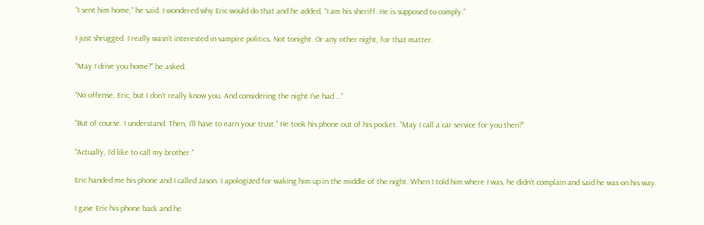“I sent him home,” he said. I wondered why Eric would do that and he added, “I am his sheriff. He is supposed to comply.”

I just shrugged. I really wasn’t interested in vampire politics. Not tonight. Or any other night, for that matter.

“May I drive you home?” he asked.

“No offense, Eric, but I don’t really know you. And considering the night I’ve had …”

“But of course. I understand. Then, I’ll have to earn your trust.” He took his phone out of his pocket. “May I call a car service for you then?”

“Actually, I’d like to call my brother.”

Eric handed me his phone and I called Jason. I apologized for waking him up in the middle of the night. When I told him where I was, he didn’t complain and said he was on his way.

I gave Eric his phone back and he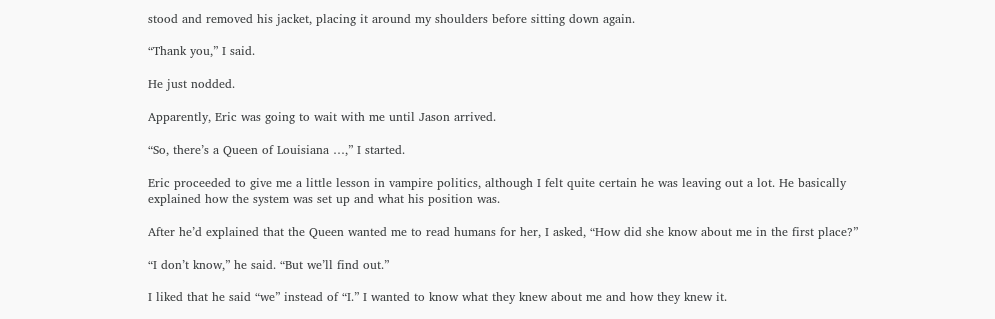stood and removed his jacket, placing it around my shoulders before sitting down again.

“Thank you,” I said.

He just nodded.

Apparently, Eric was going to wait with me until Jason arrived.

“So, there’s a Queen of Louisiana …,” I started.

Eric proceeded to give me a little lesson in vampire politics, although I felt quite certain he was leaving out a lot. He basically explained how the system was set up and what his position was.

After he’d explained that the Queen wanted me to read humans for her, I asked, “How did she know about me in the first place?”

“I don’t know,” he said. “But we’ll find out.”

I liked that he said “we” instead of “I.” I wanted to know what they knew about me and how they knew it.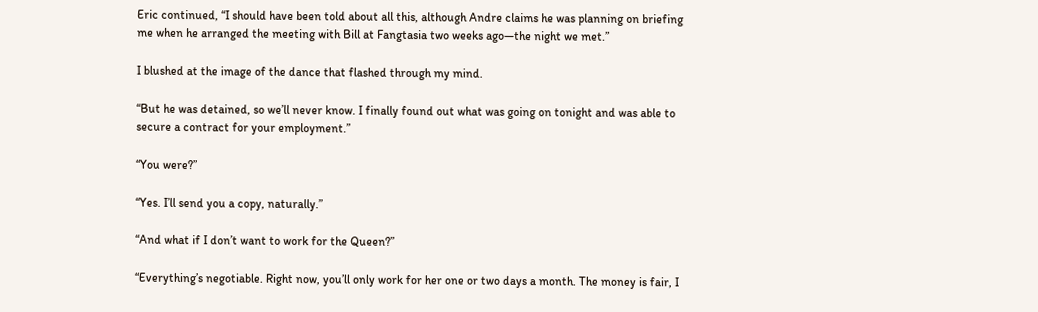Eric continued, “I should have been told about all this, although Andre claims he was planning on briefing me when he arranged the meeting with Bill at Fangtasia two weeks ago—the night we met.”

I blushed at the image of the dance that flashed through my mind.

“But he was detained, so we’ll never know. I finally found out what was going on tonight and was able to secure a contract for your employment.”

“You were?”

“Yes. I’ll send you a copy, naturally.”

“And what if I don’t want to work for the Queen?”

“Everything’s negotiable. Right now, you’ll only work for her one or two days a month. The money is fair, I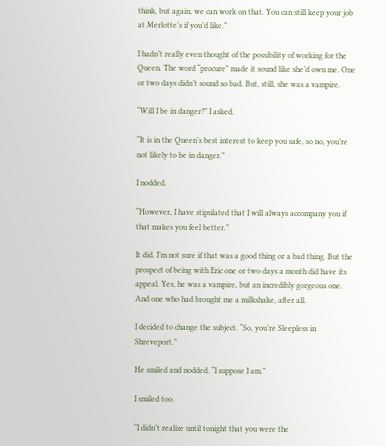think, but again, we can work on that. You can still keep your job at Merlotte’s if you’d like.”

I hadn’t really even thought of the possibility of working for the Queen. The word “procure” made it sound like she’d own me. One or two days didn’t sound so bad. But, still, she was a vampire.

“Will I be in danger?” I asked.

“It is in the Queen’s best interest to keep you safe, so no, you’re not likely to be in danger.”

I nodded.

“However, I have stipulated that I will always accompany you if that makes you feel better.”

It did. I’m not sure if that was a good thing or a bad thing. But the prospect of being with Eric one or two days a month did have its appeal. Yes, he was a vampire, but an incredibly gorgeous one. And one who had brought me a milkshake, after all.

I decided to change the subject. “So, you’re Sleepless in Shreveport.”

He smiled and nodded. “I suppose I am.”

I smiled too.

“I didn’t realize until tonight that you were the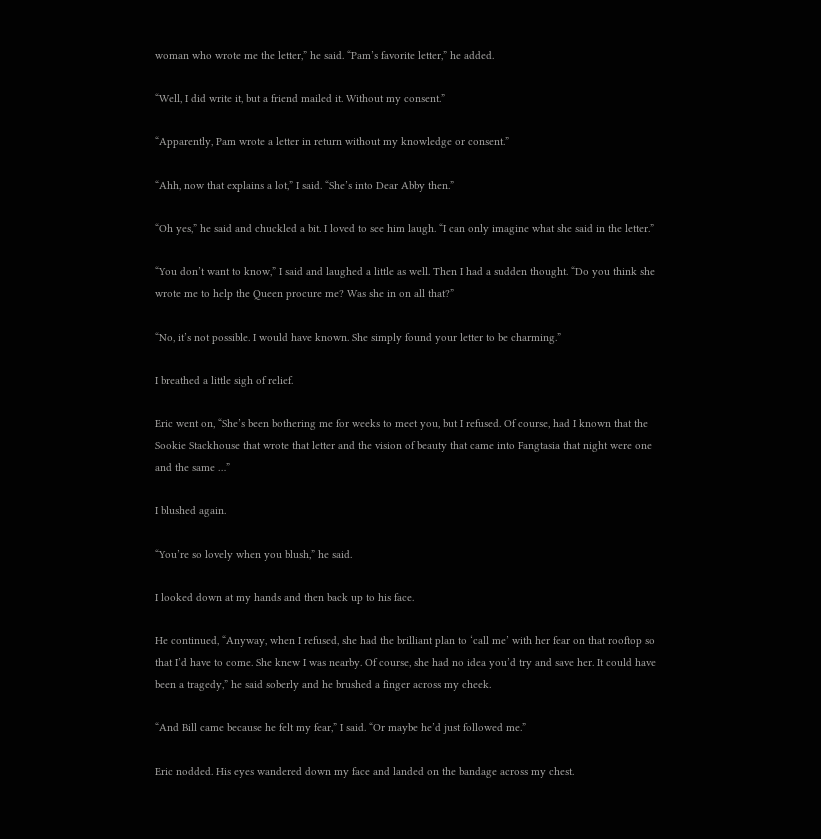woman who wrote me the letter,” he said. “Pam’s favorite letter,” he added.

“Well, I did write it, but a friend mailed it. Without my consent.”

“Apparently, Pam wrote a letter in return without my knowledge or consent.”

“Ahh, now that explains a lot,” I said. “She’s into Dear Abby then.”

“Oh yes,” he said and chuckled a bit. I loved to see him laugh. “I can only imagine what she said in the letter.”

“You don’t want to know,” I said and laughed a little as well. Then I had a sudden thought. “Do you think she wrote me to help the Queen procure me? Was she in on all that?”

“No, it’s not possible. I would have known. She simply found your letter to be charming.”

I breathed a little sigh of relief.

Eric went on, “She’s been bothering me for weeks to meet you, but I refused. Of course, had I known that the Sookie Stackhouse that wrote that letter and the vision of beauty that came into Fangtasia that night were one and the same …”

I blushed again.

“You’re so lovely when you blush,” he said.

I looked down at my hands and then back up to his face.

He continued, “Anyway, when I refused, she had the brilliant plan to ‘call me’ with her fear on that rooftop so that I’d have to come. She knew I was nearby. Of course, she had no idea you’d try and save her. It could have been a tragedy,” he said soberly and he brushed a finger across my cheek.

“And Bill came because he felt my fear,” I said. “Or maybe he’d just followed me.”

Eric nodded. His eyes wandered down my face and landed on the bandage across my chest.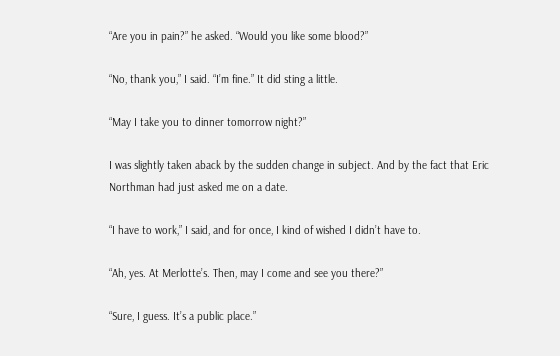“Are you in pain?” he asked. “Would you like some blood?”

“No, thank you,” I said. “I’m fine.” It did sting a little.

“May I take you to dinner tomorrow night?”

I was slightly taken aback by the sudden change in subject. And by the fact that Eric Northman had just asked me on a date.

“I have to work,” I said, and for once, I kind of wished I didn’t have to.

“Ah, yes. At Merlotte’s. Then, may I come and see you there?”

“Sure, I guess. It’s a public place.”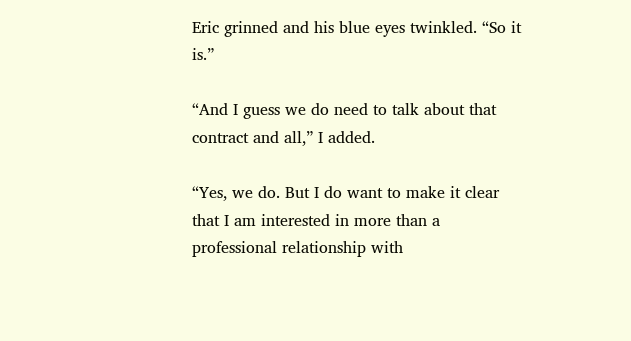Eric grinned and his blue eyes twinkled. “So it is.”

“And I guess we do need to talk about that contract and all,” I added.

“Yes, we do. But I do want to make it clear that I am interested in more than a professional relationship with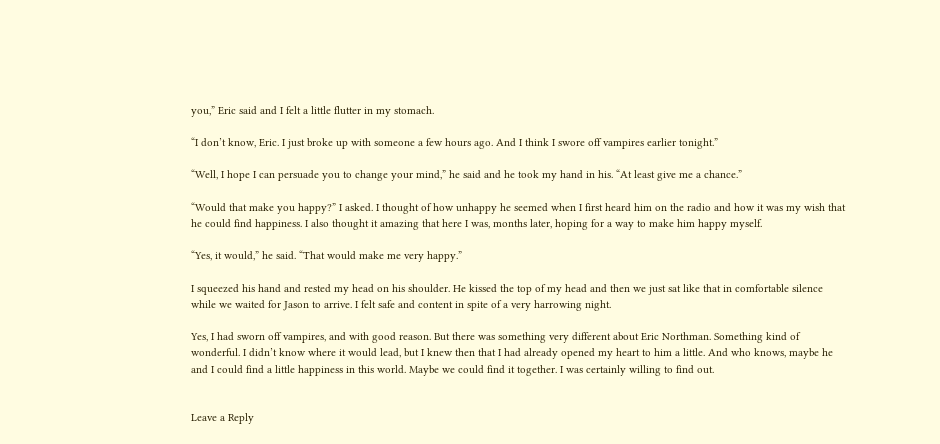you,” Eric said and I felt a little flutter in my stomach.

“I don’t know, Eric. I just broke up with someone a few hours ago. And I think I swore off vampires earlier tonight.”

“Well, I hope I can persuade you to change your mind,” he said and he took my hand in his. “At least give me a chance.”

“Would that make you happy?” I asked. I thought of how unhappy he seemed when I first heard him on the radio and how it was my wish that he could find happiness. I also thought it amazing that here I was, months later, hoping for a way to make him happy myself.

“Yes, it would,” he said. “That would make me very happy.”

I squeezed his hand and rested my head on his shoulder. He kissed the top of my head and then we just sat like that in comfortable silence while we waited for Jason to arrive. I felt safe and content in spite of a very harrowing night.

Yes, I had sworn off vampires, and with good reason. But there was something very different about Eric Northman. Something kind of wonderful. I didn’t know where it would lead, but I knew then that I had already opened my heart to him a little. And who knows, maybe he and I could find a little happiness in this world. Maybe we could find it together. I was certainly willing to find out.


Leave a Reply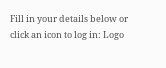Fill in your details below or click an icon to log in: Logo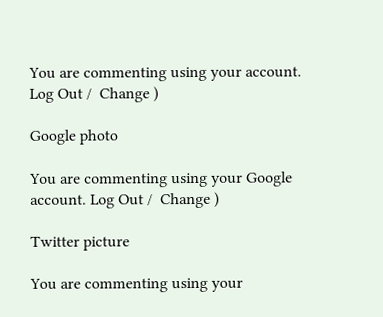You are commenting using your account. Log Out /  Change )

Google photo

You are commenting using your Google account. Log Out /  Change )

Twitter picture

You are commenting using your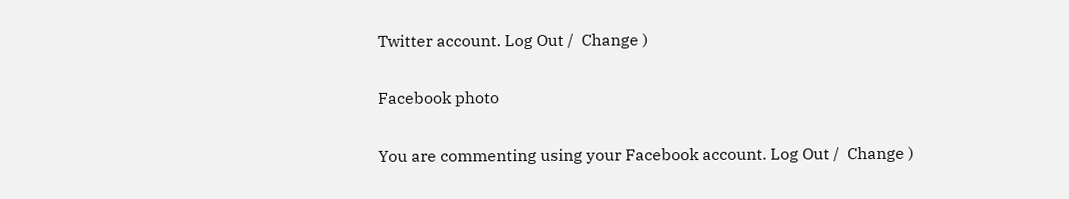Twitter account. Log Out /  Change )

Facebook photo

You are commenting using your Facebook account. Log Out /  Change )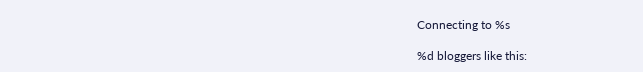Connecting to %s

%d bloggers like this: